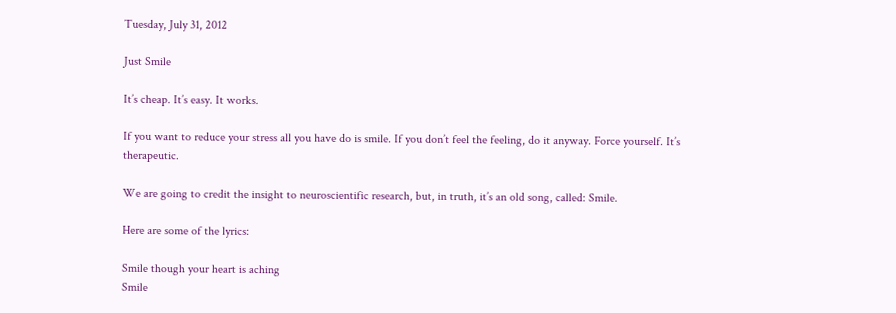Tuesday, July 31, 2012

Just Smile

It’s cheap. It’s easy. It works.

If you want to reduce your stress all you have do is smile. If you don’t feel the feeling, do it anyway. Force yourself. It’s therapeutic.

We are going to credit the insight to neuroscientific research, but, in truth, it’s an old song, called: Smile.

Here are some of the lyrics:

Smile though your heart is aching
Smile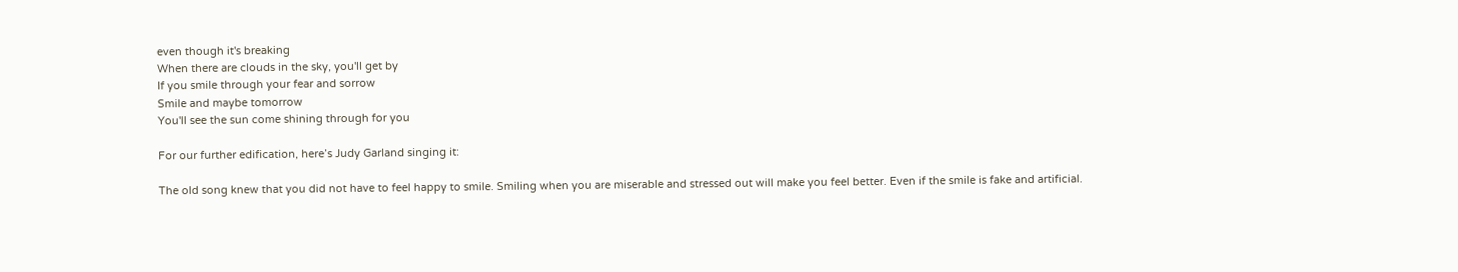even though it's breaking
When there are clouds in the sky, you'll get by
If you smile through your fear and sorrow
Smile and maybe tomorrow
You'll see the sun come shining through for you

For our further edification, here’s Judy Garland singing it:

The old song knew that you did not have to feel happy to smile. Smiling when you are miserable and stressed out will make you feel better. Even if the smile is fake and artificial.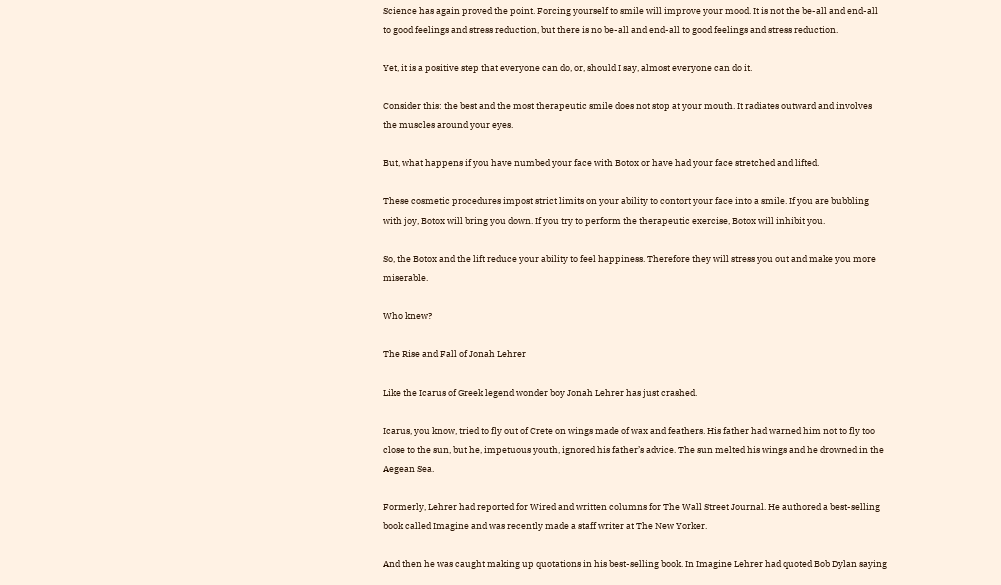Science has again proved the point. Forcing yourself to smile will improve your mood. It is not the be-all and end-all to good feelings and stress reduction, but there is no be-all and end-all to good feelings and stress reduction.

Yet, it is a positive step that everyone can do, or, should I say, almost everyone can do it.

Consider this: the best and the most therapeutic smile does not stop at your mouth. It radiates outward and involves the muscles around your eyes.

But, what happens if you have numbed your face with Botox or have had your face stretched and lifted.

These cosmetic procedures impost strict limits on your ability to contort your face into a smile. If you are bubbling with joy, Botox will bring you down. If you try to perform the therapeutic exercise, Botox will inhibit you.

So, the Botox and the lift reduce your ability to feel happiness. Therefore they will stress you out and make you more miserable.

Who knew?

The Rise and Fall of Jonah Lehrer

Like the Icarus of Greek legend wonder boy Jonah Lehrer has just crashed.

Icarus, you know, tried to fly out of Crete on wings made of wax and feathers. His father had warned him not to fly too close to the sun, but he, impetuous youth, ignored his father’s advice. The sun melted his wings and he drowned in the Aegean Sea.

Formerly, Lehrer had reported for Wired and written columns for The Wall Street Journal. He authored a best-selling book called Imagine and was recently made a staff writer at The New Yorker.

And then he was caught making up quotations in his best-selling book. In Imagine Lehrer had quoted Bob Dylan saying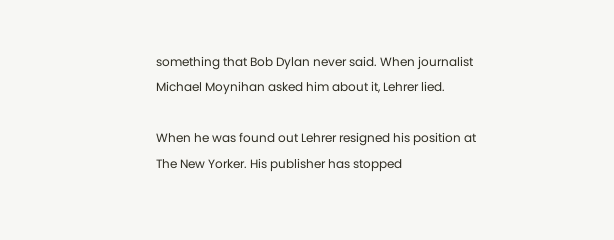something that Bob Dylan never said. When journalist Michael Moynihan asked him about it, Lehrer lied.

When he was found out Lehrer resigned his position at The New Yorker. His publisher has stopped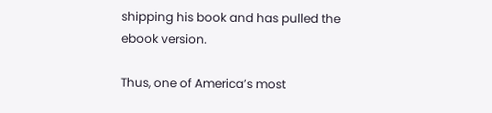shipping his book and has pulled the ebook version.

Thus, one of America’s most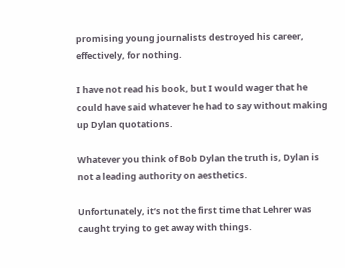promising young journalists destroyed his career, effectively, for nothing.

I have not read his book, but I would wager that he could have said whatever he had to say without making up Dylan quotations.

Whatever you think of Bob Dylan the truth is, Dylan is not a leading authority on aesthetics.

Unfortunately, it’s not the first time that Lehrer was caught trying to get away with things.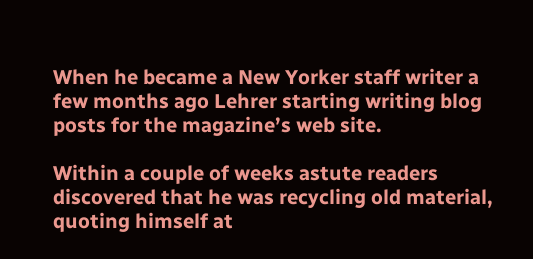When he became a New Yorker staff writer a few months ago Lehrer starting writing blog posts for the magazine’s web site.

Within a couple of weeks astute readers discovered that he was recycling old material, quoting himself at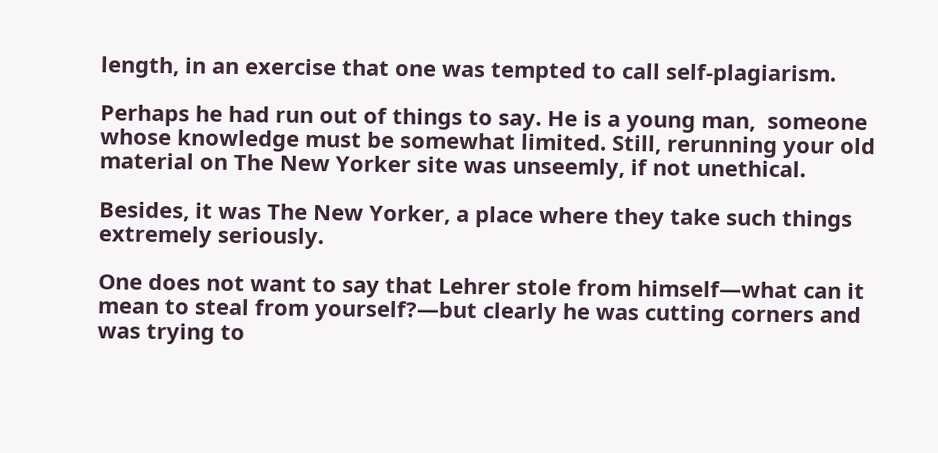length, in an exercise that one was tempted to call self-plagiarism.

Perhaps he had run out of things to say. He is a young man,  someone whose knowledge must be somewhat limited. Still, rerunning your old material on The New Yorker site was unseemly, if not unethical.

Besides, it was The New Yorker, a place where they take such things extremely seriously.

One does not want to say that Lehrer stole from himself—what can it mean to steal from yourself?—but clearly he was cutting corners and was trying to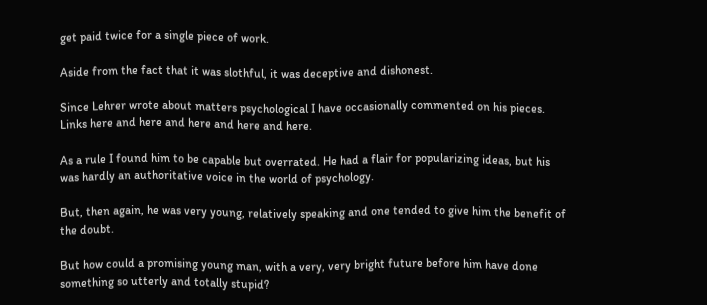get paid twice for a single piece of work.

Aside from the fact that it was slothful, it was deceptive and dishonest.

Since Lehrer wrote about matters psychological I have occasionally commented on his pieces.  Links here and here and here and here and here.

As a rule I found him to be capable but overrated. He had a flair for popularizing ideas, but his was hardly an authoritative voice in the world of psychology.

But, then again, he was very young, relatively speaking and one tended to give him the benefit of the doubt.

But how could a promising young man, with a very, very bright future before him have done something so utterly and totally stupid?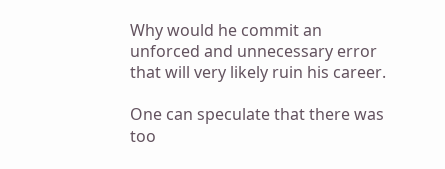Why would he commit an unforced and unnecessary error that will very likely ruin his career.

One can speculate that there was too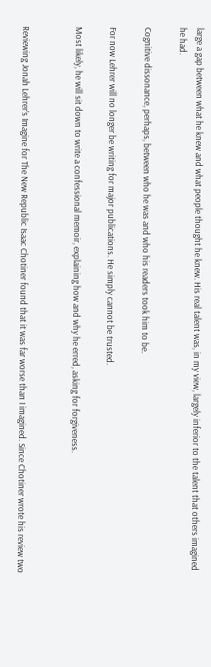large a gap between what he knew and what people thought he knew. His real talent was, in my view, largely inferior to the talent that others imagined he had.

Cognitive dissonance, perhaps, between who he was and who his readers took him to be.

For now Lehrer will no longer be writing for major publications. He simply cannot be trusted.

Most likely, he will sit down to write a confessional memoir, explaining how and why he erred, asking for forgiveness.


Reviewing Jonah Lehrer’s Imagine for The New Republic Isaac Chotiner found that it was far worse than I imagined. Since Chotiner wrote his review two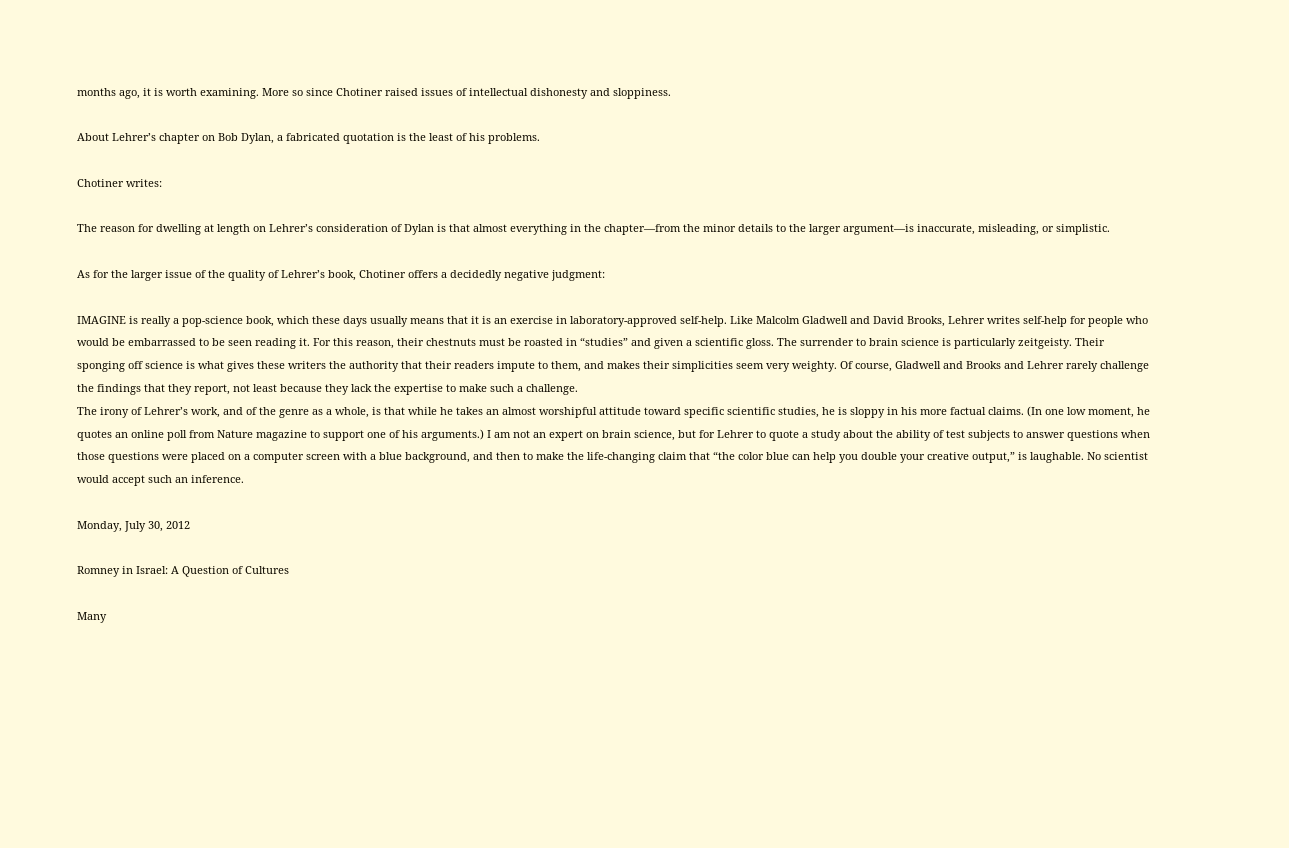months ago, it is worth examining. More so since Chotiner raised issues of intellectual dishonesty and sloppiness.

About Lehrer’s chapter on Bob Dylan, a fabricated quotation is the least of his problems.

Chotiner writes:

The reason for dwelling at length on Lehrer’s consideration of Dylan is that almost everything in the chapter—from the minor details to the larger argument—is inaccurate, misleading, or simplistic.

As for the larger issue of the quality of Lehrer’s book, Chotiner offers a decidedly negative judgment:

IMAGINE is really a pop-science book, which these days usually means that it is an exercise in laboratory-approved self-help. Like Malcolm Gladwell and David Brooks, Lehrer writes self-help for people who would be embarrassed to be seen reading it. For this reason, their chestnuts must be roasted in “studies” and given a scientific gloss. The surrender to brain science is particularly zeitgeisty. Their sponging off science is what gives these writers the authority that their readers impute to them, and makes their simplicities seem very weighty. Of course, Gladwell and Brooks and Lehrer rarely challenge the findings that they report, not least because they lack the expertise to make such a challenge.
The irony of Lehrer’s work, and of the genre as a whole, is that while he takes an almost worshipful attitude toward specific scientific studies, he is sloppy in his more factual claims. (In one low moment, he quotes an online poll from Nature magazine to support one of his arguments.) I am not an expert on brain science, but for Lehrer to quote a study about the ability of test subjects to answer questions when those questions were placed on a computer screen with a blue background, and then to make the life-changing claim that “the color blue can help you double your creative output,” is laughable. No scientist would accept such an inference.

Monday, July 30, 2012

Romney in Israel: A Question of Cultures

Many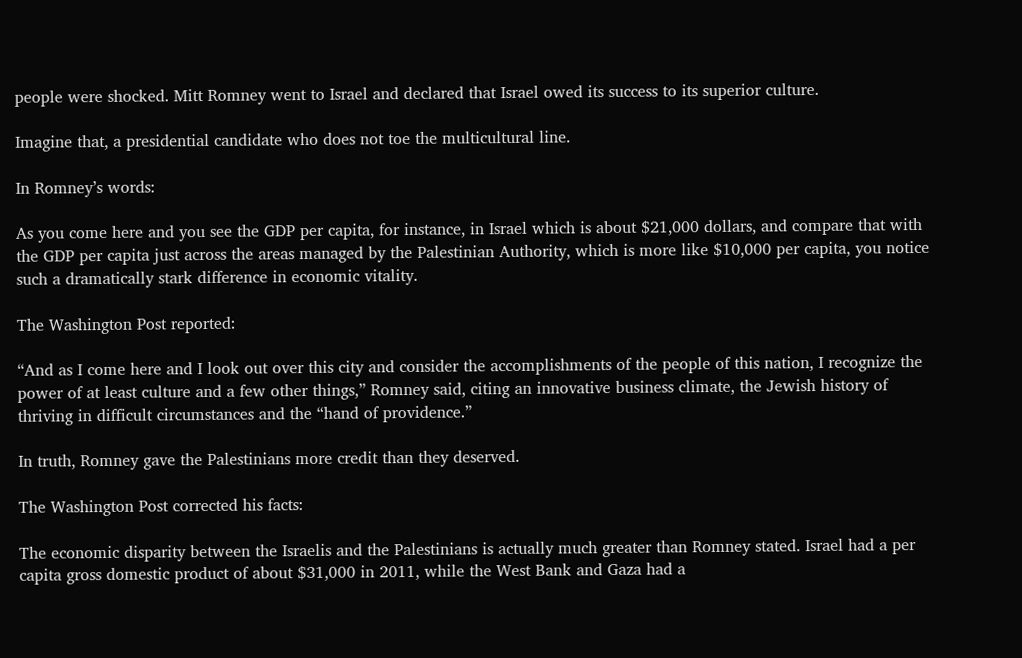people were shocked. Mitt Romney went to Israel and declared that Israel owed its success to its superior culture.

Imagine that, a presidential candidate who does not toe the multicultural line.

In Romney’s words:

As you come here and you see the GDP per capita, for instance, in Israel which is about $21,000 dollars, and compare that with the GDP per capita just across the areas managed by the Palestinian Authority, which is more like $10,000 per capita, you notice such a dramatically stark difference in economic vitality.

The Washington Post reported:

“And as I come here and I look out over this city and consider the accomplishments of the people of this nation, I recognize the power of at least culture and a few other things,” Romney said, citing an innovative business climate, the Jewish history of thriving in difficult circumstances and the “hand of providence.”

In truth, Romney gave the Palestinians more credit than they deserved.

The Washington Post corrected his facts:

The economic disparity between the Israelis and the Palestinians is actually much greater than Romney stated. Israel had a per capita gross domestic product of about $31,000 in 2011, while the West Bank and Gaza had a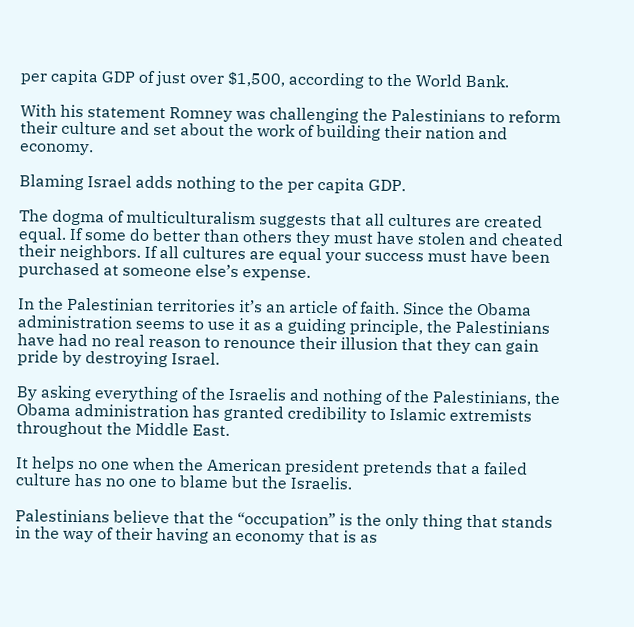per capita GDP of just over $1,500, according to the World Bank.

With his statement Romney was challenging the Palestinians to reform their culture and set about the work of building their nation and economy.

Blaming Israel adds nothing to the per capita GDP.

The dogma of multiculturalism suggests that all cultures are created equal. If some do better than others they must have stolen and cheated their neighbors. If all cultures are equal your success must have been purchased at someone else’s expense.

In the Palestinian territories it’s an article of faith. Since the Obama administration seems to use it as a guiding principle, the Palestinians have had no real reason to renounce their illusion that they can gain pride by destroying Israel.

By asking everything of the Israelis and nothing of the Palestinians, the Obama administration has granted credibility to Islamic extremists throughout the Middle East.

It helps no one when the American president pretends that a failed culture has no one to blame but the Israelis.

Palestinians believe that the “occupation” is the only thing that stands in the way of their having an economy that is as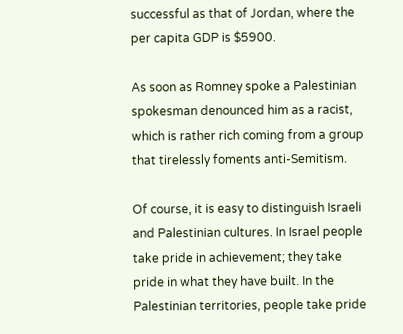successful as that of Jordan, where the per capita GDP is $5900.

As soon as Romney spoke a Palestinian spokesman denounced him as a racist, which is rather rich coming from a group that tirelessly foments anti-Semitism.

Of course, it is easy to distinguish Israeli and Palestinian cultures. In Israel people take pride in achievement; they take pride in what they have built. In the Palestinian territories, people take pride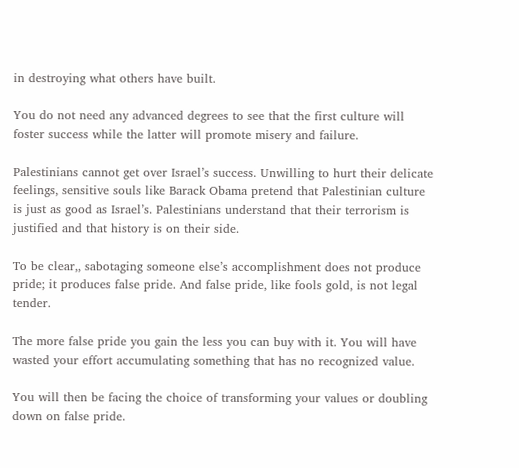in destroying what others have built.

You do not need any advanced degrees to see that the first culture will foster success while the latter will promote misery and failure.

Palestinians cannot get over Israel’s success. Unwilling to hurt their delicate feelings, sensitive souls like Barack Obama pretend that Palestinian culture is just as good as Israel’s. Palestinians understand that their terrorism is justified and that history is on their side.

To be clear,, sabotaging someone else’s accomplishment does not produce pride; it produces false pride. And false pride, like fools gold, is not legal tender.

The more false pride you gain the less you can buy with it. You will have wasted your effort accumulating something that has no recognized value.

You will then be facing the choice of transforming your values or doubling down on false pride.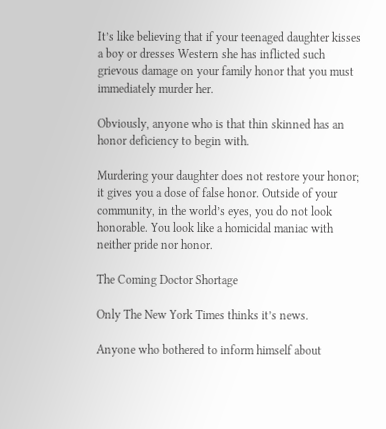It’s like believing that if your teenaged daughter kisses a boy or dresses Western she has inflicted such grievous damage on your family honor that you must immediately murder her.

Obviously, anyone who is that thin skinned has an honor deficiency to begin with.

Murdering your daughter does not restore your honor; it gives you a dose of false honor. Outside of your community, in the world’s eyes, you do not look honorable. You look like a homicidal maniac with neither pride nor honor.

The Coming Doctor Shortage

Only The New York Times thinks it’s news.

Anyone who bothered to inform himself about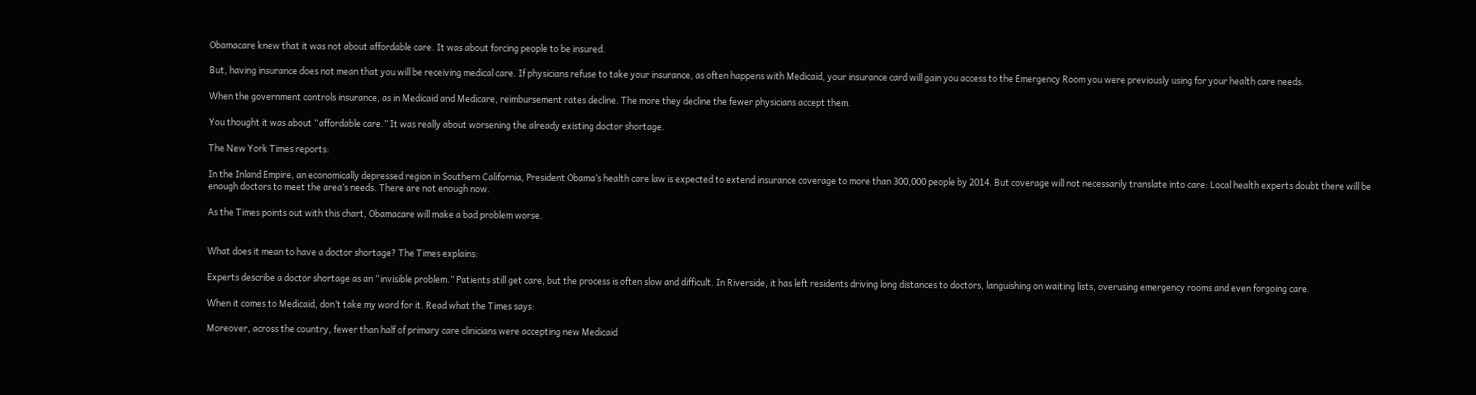Obamacare knew that it was not about affordable care. It was about forcing people to be insured.

But, having insurance does not mean that you will be receiving medical care. If physicians refuse to take your insurance, as often happens with Medicaid, your insurance card will gain you access to the Emergency Room you were previously using for your health care needs.

When the government controls insurance, as in Medicaid and Medicare, reimbursement rates decline. The more they decline the fewer physicians accept them.

You thought it was about “affordable care.” It was really about worsening the already existing doctor shortage.

The New York Times reports:

In the Inland Empire, an economically depressed region in Southern California, President Obama’s health care law is expected to extend insurance coverage to more than 300,000 people by 2014. But coverage will not necessarily translate into care: Local health experts doubt there will be enough doctors to meet the area’s needs. There are not enough now.

As the Times points out with this chart, Obamacare will make a bad problem worse.


What does it mean to have a doctor shortage? The Times explains:

Experts describe a doctor shortage as an “invisible problem.” Patients still get care, but the process is often slow and difficult. In Riverside, it has left residents driving long distances to doctors, languishing on waiting lists, overusing emergency rooms and even forgoing care.

When it comes to Medicaid, don’t take my word for it. Read what the Times says:

Moreover, across the country, fewer than half of primary care clinicians were accepting new Medicaid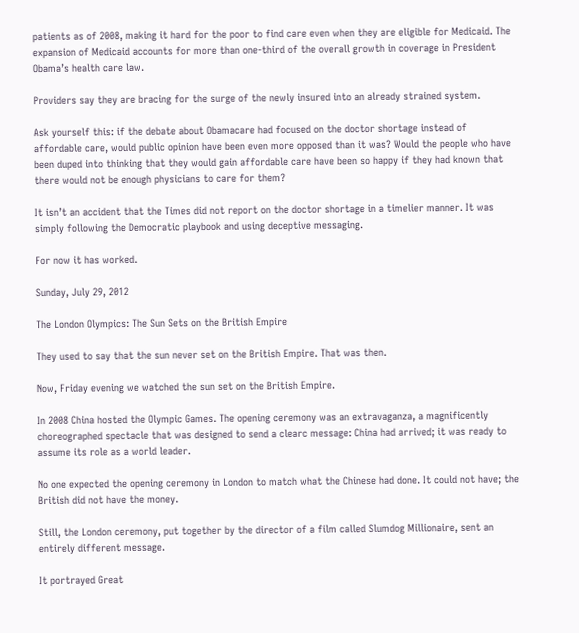patients as of 2008, making it hard for the poor to find care even when they are eligible for Medicaid. The expansion of Medicaid accounts for more than one-third of the overall growth in coverage in President Obama’s health care law.

Providers say they are bracing for the surge of the newly insured into an already strained system.

Ask yourself this: if the debate about Obamacare had focused on the doctor shortage instead of affordable care, would public opinion have been even more opposed than it was? Would the people who have been duped into thinking that they would gain affordable care have been so happy if they had known that there would not be enough physicians to care for them?

It isn’t an accident that the Times did not report on the doctor shortage in a timelier manner. It was simply following the Democratic playbook and using deceptive messaging.

For now it has worked.

Sunday, July 29, 2012

The London Olympics: The Sun Sets on the British Empire

They used to say that the sun never set on the British Empire. That was then.

Now, Friday evening we watched the sun set on the British Empire.

In 2008 China hosted the Olympic Games. The opening ceremony was an extravaganza, a magnificently choreographed spectacle that was designed to send a clearc message: China had arrived; it was ready to assume its role as a world leader.

No one expected the opening ceremony in London to match what the Chinese had done. It could not have; the British did not have the money.

Still, the London ceremony, put together by the director of a film called Slumdog Millionaire, sent an entirely different message.

It portrayed Great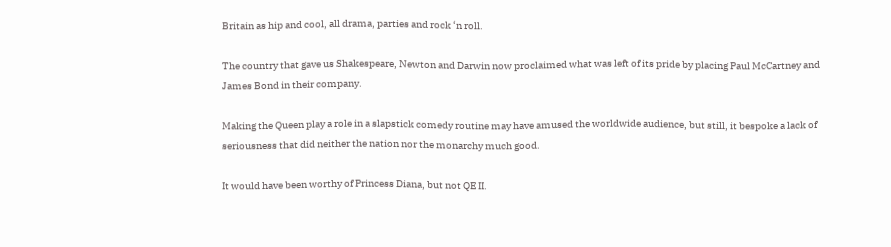Britain as hip and cool, all drama, parties and rock ‘n roll.

The country that gave us Shakespeare, Newton and Darwin now proclaimed what was left of its pride by placing Paul McCartney and James Bond in their company.

Making the Queen play a role in a slapstick comedy routine may have amused the worldwide audience, but still, it bespoke a lack of seriousness that did neither the nation nor the monarchy much good.

It would have been worthy of Princess Diana, but not QE II.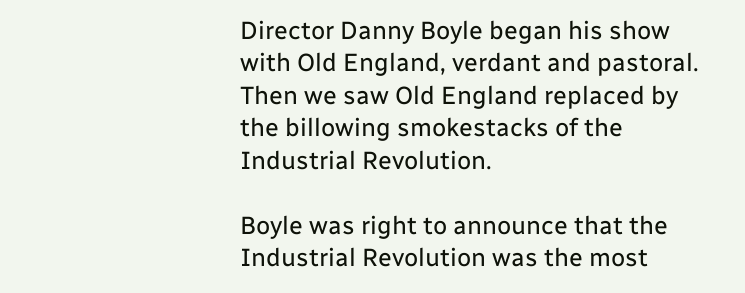Director Danny Boyle began his show with Old England, verdant and pastoral. Then we saw Old England replaced by the billowing smokestacks of the Industrial Revolution.

Boyle was right to announce that the Industrial Revolution was the most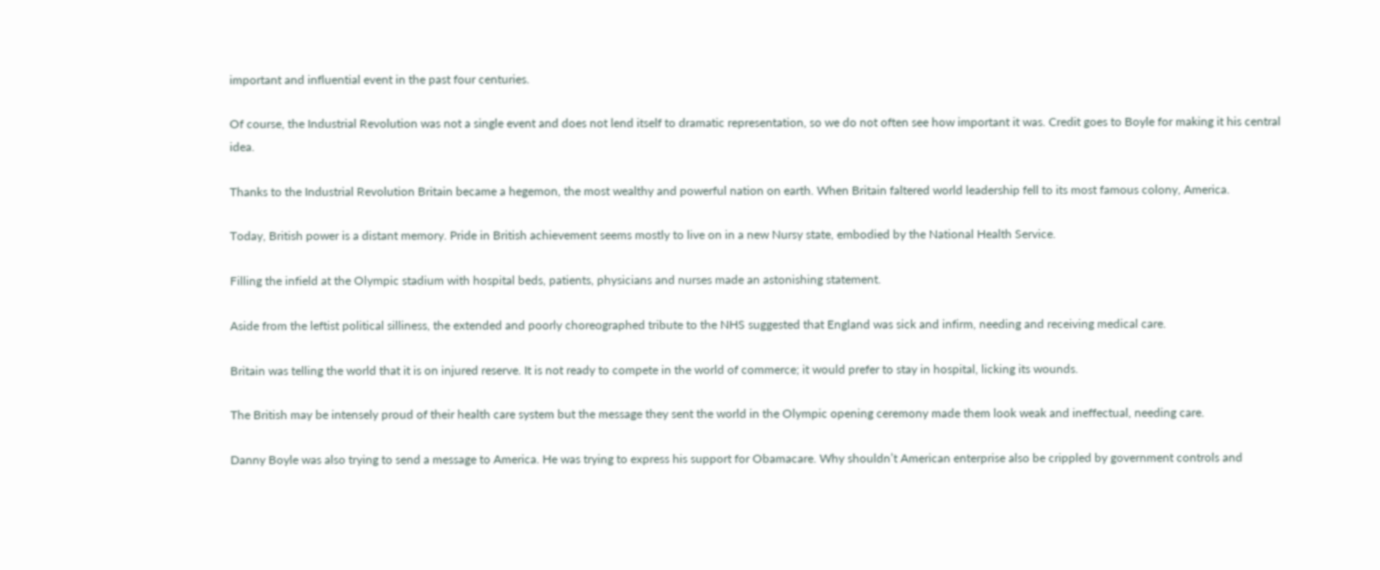important and influential event in the past four centuries.

Of course, the Industrial Revolution was not a single event and does not lend itself to dramatic representation, so we do not often see how important it was. Credit goes to Boyle for making it his central idea.

Thanks to the Industrial Revolution Britain became a hegemon, the most wealthy and powerful nation on earth. When Britain faltered world leadership fell to its most famous colony, America.

Today, British power is a distant memory. Pride in British achievement seems mostly to live on in a new Nursy state, embodied by the National Health Service.

Filling the infield at the Olympic stadium with hospital beds, patients, physicians and nurses made an astonishing statement.

Aside from the leftist political silliness, the extended and poorly choreographed tribute to the NHS suggested that England was sick and infirm, needing and receiving medical care.

Britain was telling the world that it is on injured reserve. It is not ready to compete in the world of commerce; it would prefer to stay in hospital, licking its wounds.

The British may be intensely proud of their health care system but the message they sent the world in the Olympic opening ceremony made them look weak and ineffectual, needing care.

Danny Boyle was also trying to send a message to America. He was trying to express his support for Obamacare. Why shouldn’t American enterprise also be crippled by government controls and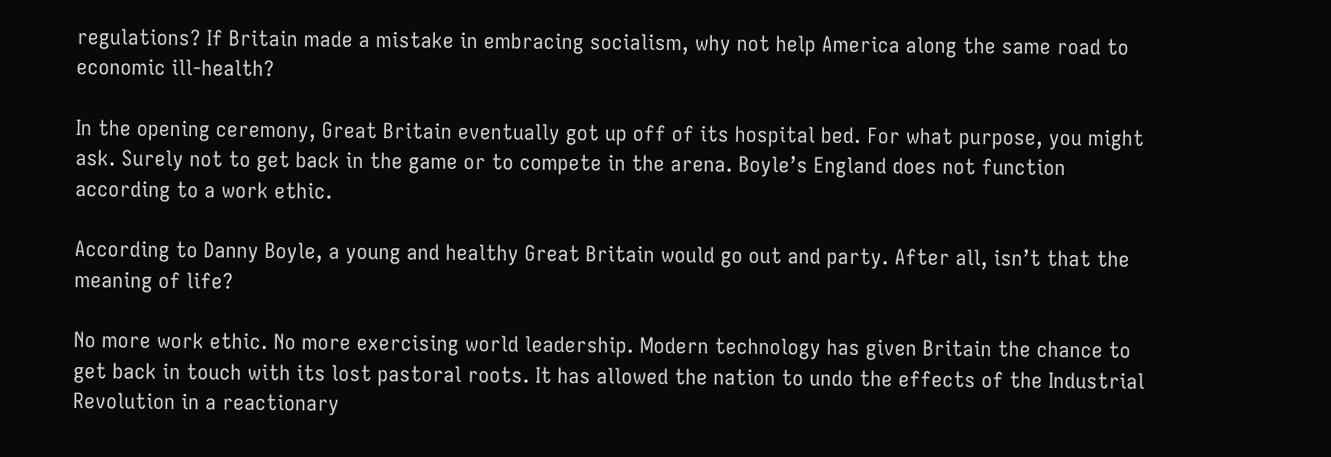regulations? If Britain made a mistake in embracing socialism, why not help America along the same road to economic ill-health?

In the opening ceremony, Great Britain eventually got up off of its hospital bed. For what purpose, you might ask. Surely not to get back in the game or to compete in the arena. Boyle’s England does not function according to a work ethic.

According to Danny Boyle, a young and healthy Great Britain would go out and party. After all, isn’t that the meaning of life?

No more work ethic. No more exercising world leadership. Modern technology has given Britain the chance to get back in touch with its lost pastoral roots. It has allowed the nation to undo the effects of the Industrial Revolution in a reactionary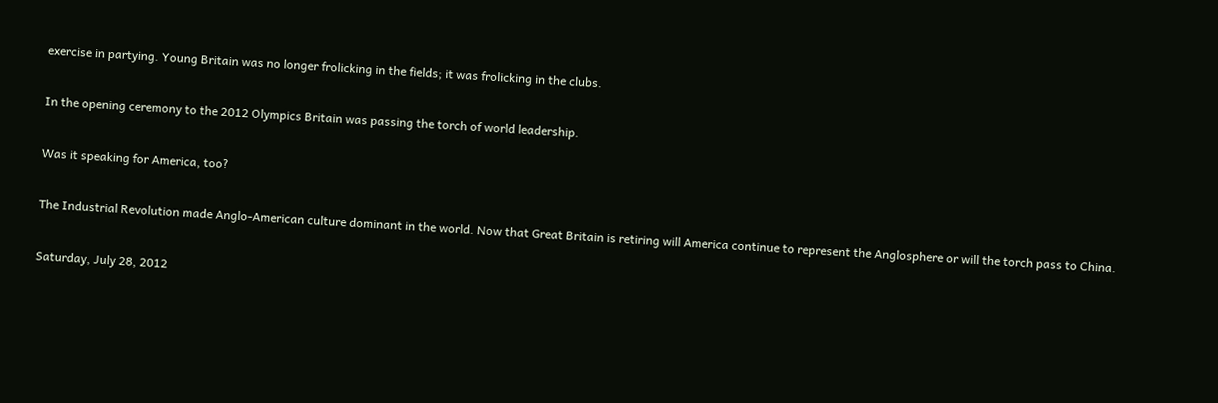exercise in partying. Young Britain was no longer frolicking in the fields; it was frolicking in the clubs.

In the opening ceremony to the 2012 Olympics Britain was passing the torch of world leadership.

Was it speaking for America, too?

The Industrial Revolution made Anglo-American culture dominant in the world. Now that Great Britain is retiring will America continue to represent the Anglosphere or will the torch pass to China.

Saturday, July 28, 2012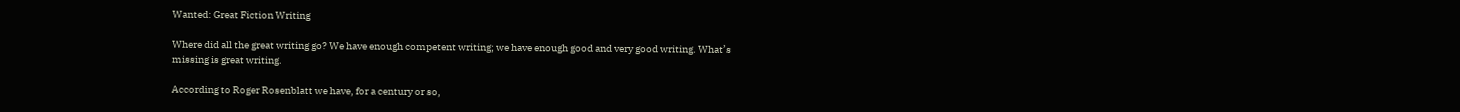Wanted: Great Fiction Writing

Where did all the great writing go? We have enough competent writing; we have enough good and very good writing. What’s missing is great writing.

According to Roger Rosenblatt we have, for a century or so,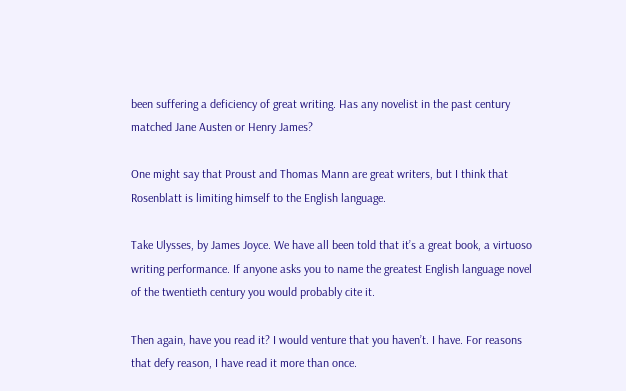been suffering a deficiency of great writing. Has any novelist in the past century matched Jane Austen or Henry James?

One might say that Proust and Thomas Mann are great writers, but I think that Rosenblatt is limiting himself to the English language.

Take Ulysses, by James Joyce. We have all been told that it’s a great book, a virtuoso writing performance. If anyone asks you to name the greatest English language novel of the twentieth century you would probably cite it.

Then again, have you read it? I would venture that you haven’t. I have. For reasons that defy reason, I have read it more than once.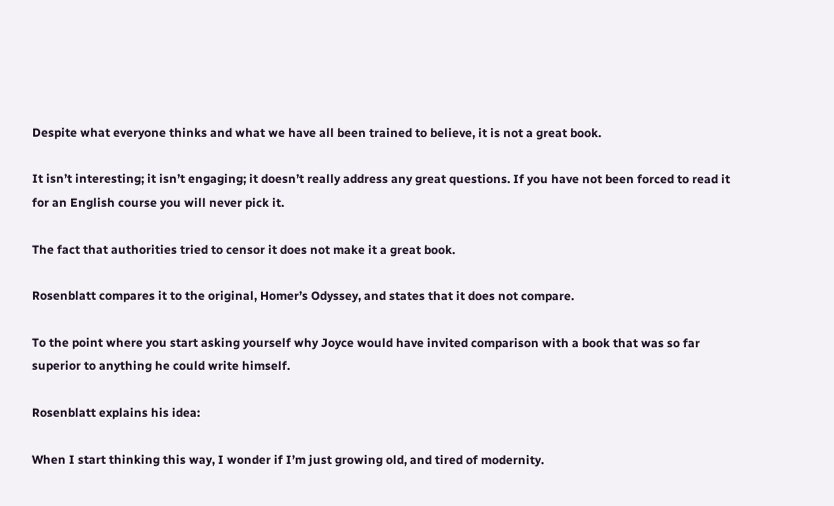Despite what everyone thinks and what we have all been trained to believe, it is not a great book.

It isn’t interesting; it isn’t engaging; it doesn’t really address any great questions. If you have not been forced to read it for an English course you will never pick it.

The fact that authorities tried to censor it does not make it a great book.

Rosenblatt compares it to the original, Homer’s Odyssey, and states that it does not compare.

To the point where you start asking yourself why Joyce would have invited comparison with a book that was so far superior to anything he could write himself.

Rosenblatt explains his idea:

When I start thinking this way, I wonder if I’m just growing old, and tired of modernity.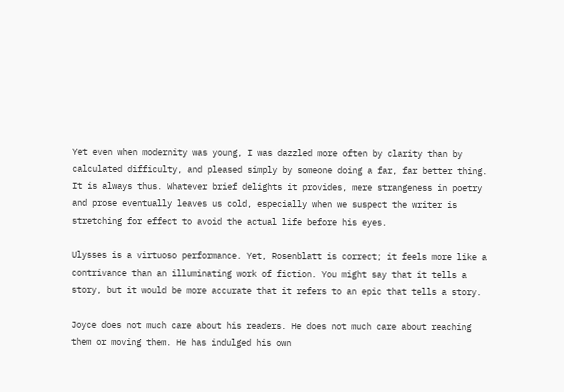Yet even when modernity was young, I was dazzled more often by clarity than by calculated difficulty, and pleased simply by someone doing a far, far better thing. It is always thus. Whatever brief delights it provides, mere strangeness in poetry and prose eventually leaves us cold, especially when we suspect the writer is stretching for effect to avoid the actual life before his eyes.

Ulysses is a virtuoso performance. Yet, Rosenblatt is correct; it feels more like a contrivance than an illuminating work of fiction. You might say that it tells a story, but it would be more accurate that it refers to an epic that tells a story.

Joyce does not much care about his readers. He does not much care about reaching them or moving them. He has indulged his own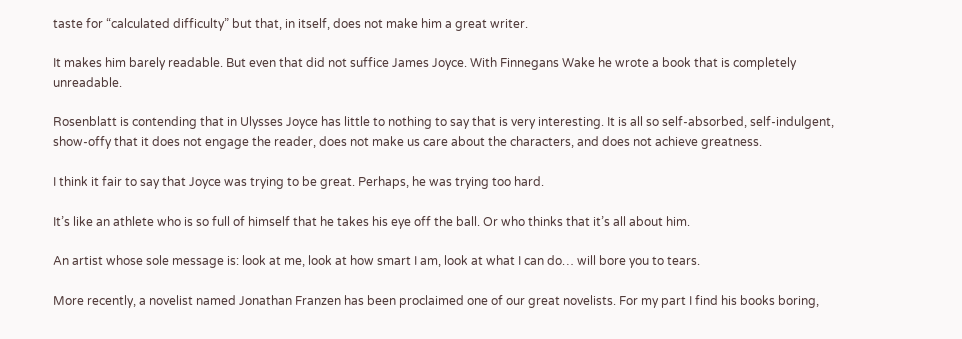taste for “calculated difficulty” but that, in itself, does not make him a great writer.

It makes him barely readable. But even that did not suffice James Joyce. With Finnegans Wake he wrote a book that is completely unreadable.

Rosenblatt is contending that in Ulysses Joyce has little to nothing to say that is very interesting. It is all so self-absorbed, self-indulgent, show-offy that it does not engage the reader, does not make us care about the characters, and does not achieve greatness.

I think it fair to say that Joyce was trying to be great. Perhaps, he was trying too hard.

It’s like an athlete who is so full of himself that he takes his eye off the ball. Or who thinks that it’s all about him.

An artist whose sole message is: look at me, look at how smart I am, look at what I can do… will bore you to tears.

More recently, a novelist named Jonathan Franzen has been proclaimed one of our great novelists. For my part I find his books boring,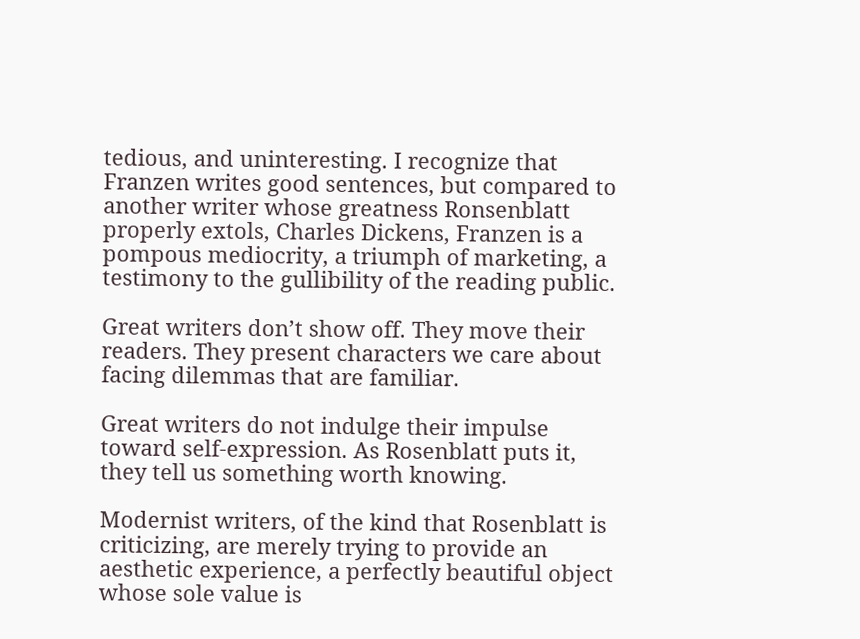tedious, and uninteresting. I recognize that Franzen writes good sentences, but compared to another writer whose greatness Ronsenblatt properly extols, Charles Dickens, Franzen is a pompous mediocrity, a triumph of marketing, a testimony to the gullibility of the reading public.

Great writers don’t show off. They move their readers. They present characters we care about facing dilemmas that are familiar.

Great writers do not indulge their impulse toward self-expression. As Rosenblatt puts it, they tell us something worth knowing.

Modernist writers, of the kind that Rosenblatt is criticizing, are merely trying to provide an aesthetic experience, a perfectly beautiful object whose sole value is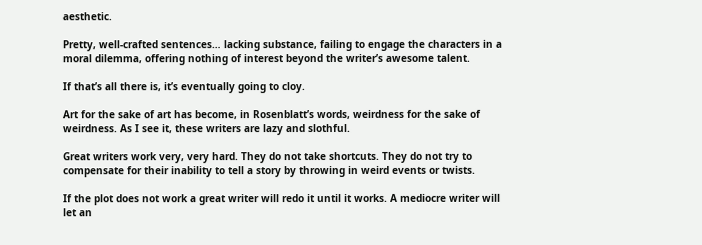aesthetic.

Pretty, well-crafted sentences… lacking substance, failing to engage the characters in a moral dilemma, offering nothing of interest beyond the writer’s awesome talent.

If that’s all there is, it’s eventually going to cloy.

Art for the sake of art has become, in Rosenblatt’s words, weirdness for the sake of weirdness. As I see it, these writers are lazy and slothful.

Great writers work very, very hard. They do not take shortcuts. They do not try to compensate for their inability to tell a story by throwing in weird events or twists.

If the plot does not work a great writer will redo it until it works. A mediocre writer will let an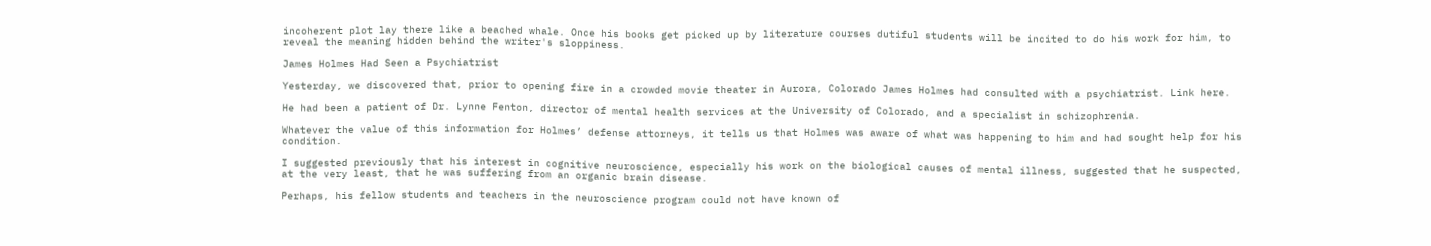incoherent plot lay there like a beached whale. Once his books get picked up by literature courses dutiful students will be incited to do his work for him, to reveal the meaning hidden behind the writer's sloppiness.

James Holmes Had Seen a Psychiatrist

Yesterday, we discovered that, prior to opening fire in a crowded movie theater in Aurora, Colorado James Holmes had consulted with a psychiatrist. Link here.

He had been a patient of Dr. Lynne Fenton, director of mental health services at the University of Colorado, and a specialist in schizophrenia.

Whatever the value of this information for Holmes’ defense attorneys, it tells us that Holmes was aware of what was happening to him and had sought help for his condition.

I suggested previously that his interest in cognitive neuroscience, especially his work on the biological causes of mental illness, suggested that he suspected, at the very least, that he was suffering from an organic brain disease.

Perhaps, his fellow students and teachers in the neuroscience program could not have known of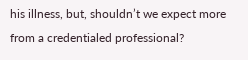his illness, but, shouldn’t we expect more from a credentialed professional?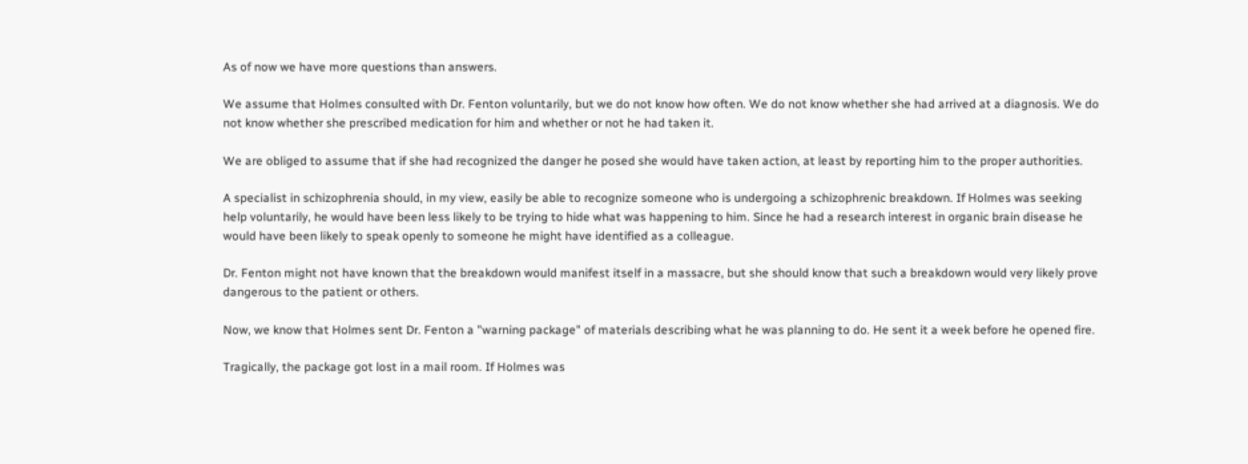As of now we have more questions than answers.

We assume that Holmes consulted with Dr. Fenton voluntarily, but we do not know how often. We do not know whether she had arrived at a diagnosis. We do not know whether she prescribed medication for him and whether or not he had taken it.

We are obliged to assume that if she had recognized the danger he posed she would have taken action, at least by reporting him to the proper authorities.

A specialist in schizophrenia should, in my view, easily be able to recognize someone who is undergoing a schizophrenic breakdown. If Holmes was seeking help voluntarily, he would have been less likely to be trying to hide what was happening to him. Since he had a research interest in organic brain disease he would have been likely to speak openly to someone he might have identified as a colleague.

Dr. Fenton might not have known that the breakdown would manifest itself in a massacre, but she should know that such a breakdown would very likely prove dangerous to the patient or others.

Now, we know that Holmes sent Dr. Fenton a "warning package" of materials describing what he was planning to do. He sent it a week before he opened fire.

Tragically, the package got lost in a mail room. If Holmes was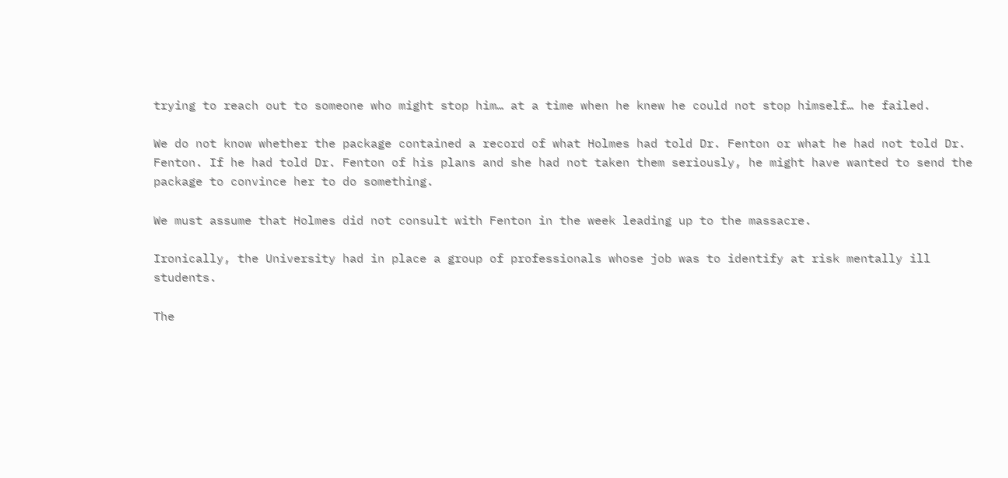trying to reach out to someone who might stop him… at a time when he knew he could not stop himself… he failed.

We do not know whether the package contained a record of what Holmes had told Dr. Fenton or what he had not told Dr. Fenton. If he had told Dr. Fenton of his plans and she had not taken them seriously, he might have wanted to send the package to convince her to do something.

We must assume that Holmes did not consult with Fenton in the week leading up to the massacre.

Ironically, the University had in place a group of professionals whose job was to identify at risk mentally ill students.

The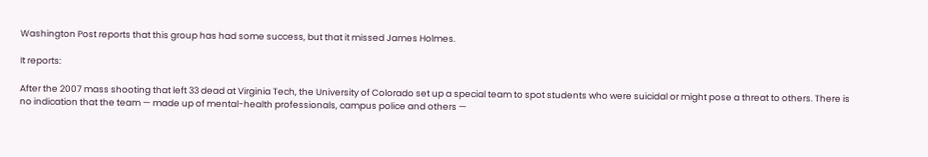Washington Post reports that this group has had some success, but that it missed James Holmes.

It reports:

After the 2007 mass shooting that left 33 dead at Virginia Tech, the University of Colorado set up a special team to spot students who were suicidal or might pose a threat to others. There is no indication that the team — made up of mental-health professionals, campus police and others —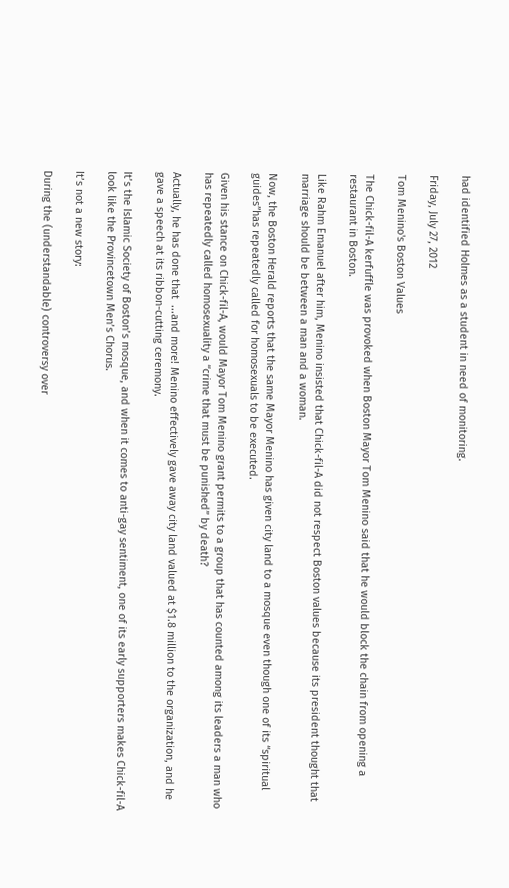had identified Holmes as a student in need of monitoring.

Friday, July 27, 2012

Tom Menino's Boston Values

The Chick-fil-A kerfuffle was provoked when Boston Mayor Tom Menino said that he would block the chain from opening a restaurant in Boston.

Like Rahm Emanuel after him, Menino insisted that Chick-fil-A did not respect Boston values because its president thought that marriage should be between a man and a woman.

Now, the Boston Herald reports that the same Mayor Menino has given city land to a mosque even though one of its “spiritual guides”has repeatedly called for homosexuals to be executed.

Given his stance on Chick-fil-A, would Mayor Tom Menino grant permits to a group that has counted among its leaders a man who has repeatedly called homosexuality a “crime that must be punished” by death?

Actually, he has done that  ...and more! Menino effectively gave away city land valued at $1.8 million to the organization, and he gave a speech at its ribbon-cutting ceremony.

It’s the Islamic Society of Boston’s mosque, and when it comes to anti-gay sentiment, one of its early supporters makes Chick-fil-A look like the Provincetown Men’s Chorus.

It’s not a new story:

During the (understandable) controversy over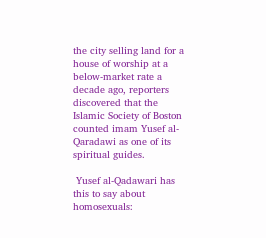the city selling land for a house of worship at a below-market rate a decade ago, reporters discovered that the Islamic Society of Boston counted imam Yusef al-Qaradawi as one of its spiritual guides.

 Yusef al-Qadawari has this to say about homosexuals: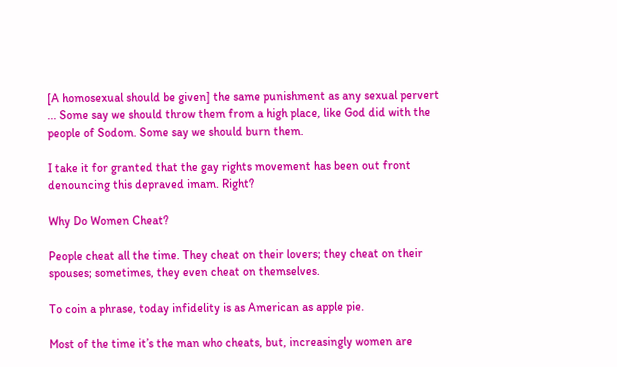[A homosexual should be given] the same punishment as any sexual pervert  ... Some say we should throw them from a high place, like God did with the people of Sodom. Some say we should burn them.

I take it for granted that the gay rights movement has been out front denouncing this depraved imam. Right?

Why Do Women Cheat?

People cheat all the time. They cheat on their lovers; they cheat on their spouses; sometimes, they even cheat on themselves.

To coin a phrase, today infidelity is as American as apple pie.

Most of the time it’s the man who cheats, but, increasingly women are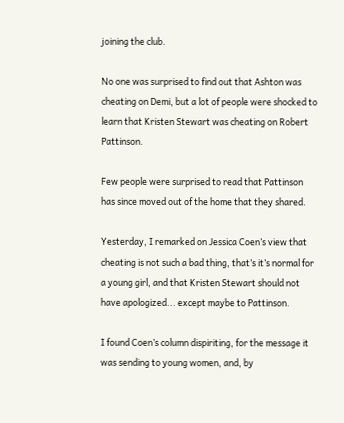joining the club.

No one was surprised to find out that Ashton was cheating on Demi, but a lot of people were shocked to learn that Kristen Stewart was cheating on Robert Pattinson.

Few people were surprised to read that Pattinson has since moved out of the home that they shared.

Yesterday, I remarked on Jessica Coen’s view that cheating is not such a bad thing, that’s it’s normal for a young girl, and that Kristen Stewart should not have apologized... except maybe to Pattinson.

I found Coen’s column dispiriting, for the message it was sending to young women, and, by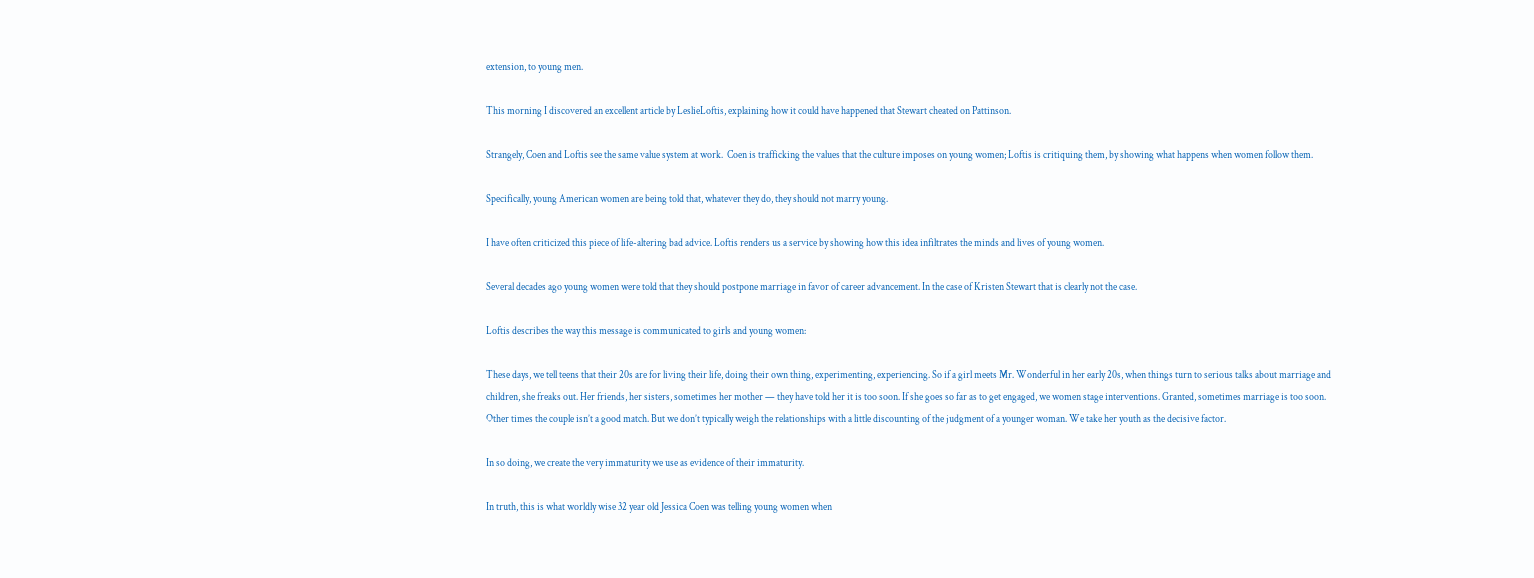extension, to young men.

This morning I discovered an excellent article by LeslieLoftis, explaining how it could have happened that Stewart cheated on Pattinson.

Strangely, Coen and Loftis see the same value system at work.  Coen is trafficking the values that the culture imposes on young women; Loftis is critiquing them, by showing what happens when women follow them.

Specifically, young American women are being told that, whatever they do, they should not marry young.

I have often criticized this piece of life-altering bad advice. Loftis renders us a service by showing how this idea infiltrates the minds and lives of young women.

Several decades ago young women were told that they should postpone marriage in favor of career advancement. In the case of Kristen Stewart that is clearly not the case.

Loftis describes the way this message is communicated to girls and young women:

These days, we tell teens that their 20s are for living their life, doing their own thing, experimenting, experiencing. So if a girl meets Mr. Wonderful in her early 20s, when things turn to serious talks about marriage and children, she freaks out. Her friends, her sisters, sometimes her mother — they have told her it is too soon. If she goes so far as to get engaged, we women stage interventions. Granted, sometimes marriage is too soon. Other times the couple isn’t a good match. But we don’t typically weigh the relationships with a little discounting of the judgment of a younger woman. We take her youth as the decisive factor.

In so doing, we create the very immaturity we use as evidence of their immaturity.

In truth, this is what worldly wise 32 year old Jessica Coen was telling young women when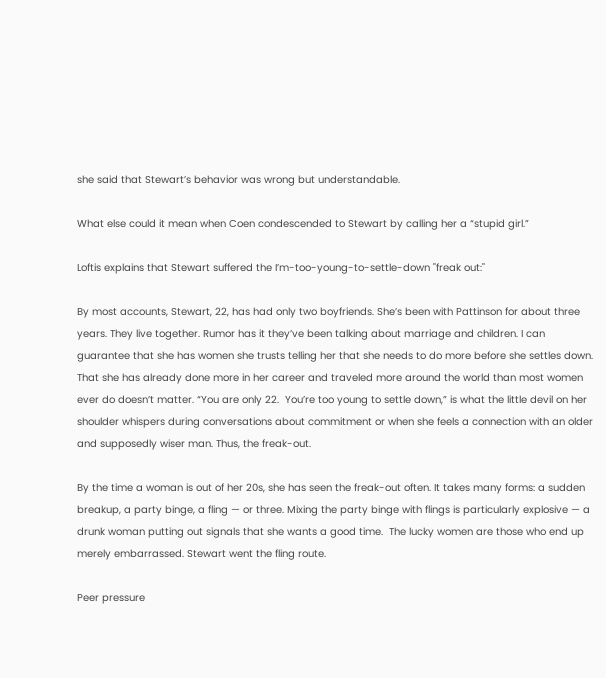she said that Stewart’s behavior was wrong but understandable.

What else could it mean when Coen condescended to Stewart by calling her a “stupid girl.”

Loftis explains that Stewart suffered the I’m-too-young-to-settle-down "freak out:"

By most accounts, Stewart, 22, has had only two boyfriends. She’s been with Pattinson for about three years. They live together. Rumor has it they’ve been talking about marriage and children. I can guarantee that she has women she trusts telling her that she needs to do more before she settles down. That she has already done more in her career and traveled more around the world than most women ever do doesn’t matter. “You are only 22.  You’re too young to settle down,” is what the little devil on her shoulder whispers during conversations about commitment or when she feels a connection with an older and supposedly wiser man. Thus, the freak-out.

By the time a woman is out of her 20s, she has seen the freak-out often. It takes many forms: a sudden breakup, a party binge, a fling — or three. Mixing the party binge with flings is particularly explosive — a drunk woman putting out signals that she wants a good time.  The lucky women are those who end up merely embarrassed. Stewart went the fling route.

Peer pressure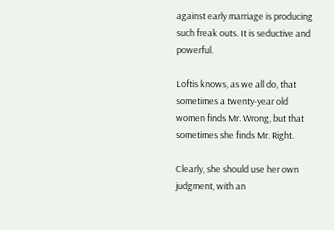against early marriage is producing such freak outs. It is seductive and powerful.

Loftis knows, as we all do, that sometimes a twenty-year old women finds Mr. Wrong, but that sometimes she finds Mr. Right.

Clearly, she should use her own judgment, with an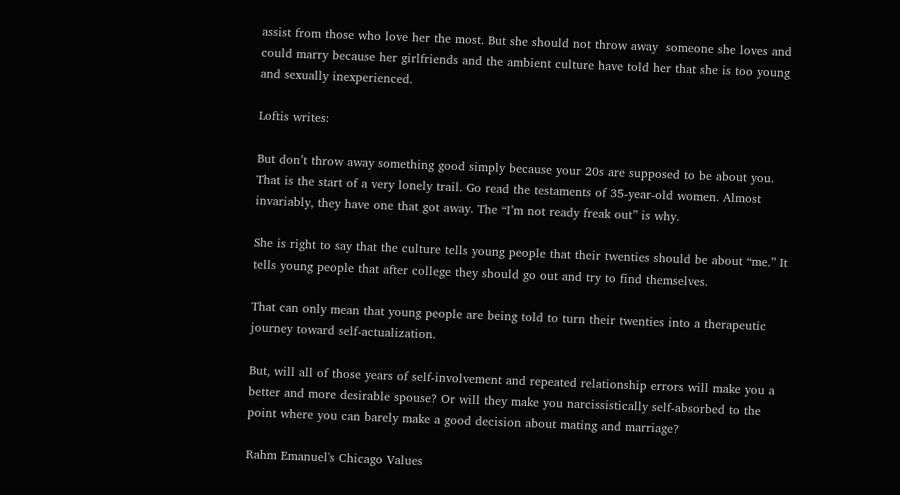assist from those who love her the most. But she should not throw away  someone she loves and could marry because her girlfriends and the ambient culture have told her that she is too young and sexually inexperienced.

Loftis writes:

But don’t throw away something good simply because your 20s are supposed to be about you. That is the start of a very lonely trail. Go read the testaments of 35-year-old women. Almost invariably, they have one that got away. The “I’m not ready freak out” is why.

She is right to say that the culture tells young people that their twenties should be about “me.” It tells young people that after college they should go out and try to find themselves.

That can only mean that young people are being told to turn their twenties into a therapeutic journey toward self-actualization.

But, will all of those years of self-involvement and repeated relationship errors will make you a better and more desirable spouse? Or will they make you narcissistically self-absorbed to the point where you can barely make a good decision about mating and marriage?

Rahm Emanuel's Chicago Values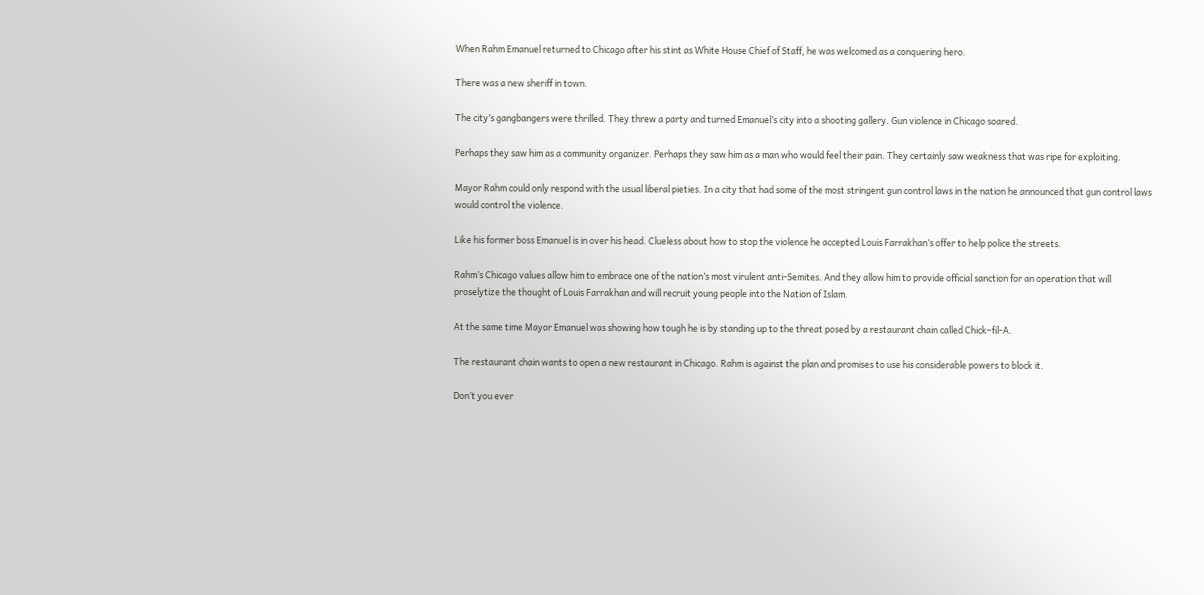When Rahm Emanuel returned to Chicago after his stint as White House Chief of Staff, he was welcomed as a conquering hero.

There was a new sheriff in town.

The city’s gangbangers were thrilled. They threw a party and turned Emanuel’s city into a shooting gallery. Gun violence in Chicago soared.

Perhaps they saw him as a community organizer. Perhaps they saw him as a man who would feel their pain. They certainly saw weakness that was ripe for exploiting.

Mayor Rahm could only respond with the usual liberal pieties. In a city that had some of the most stringent gun control laws in the nation he announced that gun control laws would control the violence.

Like his former boss Emanuel is in over his head. Clueless about how to stop the violence he accepted Louis Farrakhan’s offer to help police the streets.

Rahm’s Chicago values allow him to embrace one of the nation’s most virulent anti-Semites. And they allow him to provide official sanction for an operation that will proselytize the thought of Louis Farrakhan and will recruit young people into the Nation of Islam.

At the same time Mayor Emanuel was showing how tough he is by standing up to the threat posed by a restaurant chain called Chick–fil-A.

The restaurant chain wants to open a new restaurant in Chicago. Rahm is against the plan and promises to use his considerable powers to block it.

Don’t you ever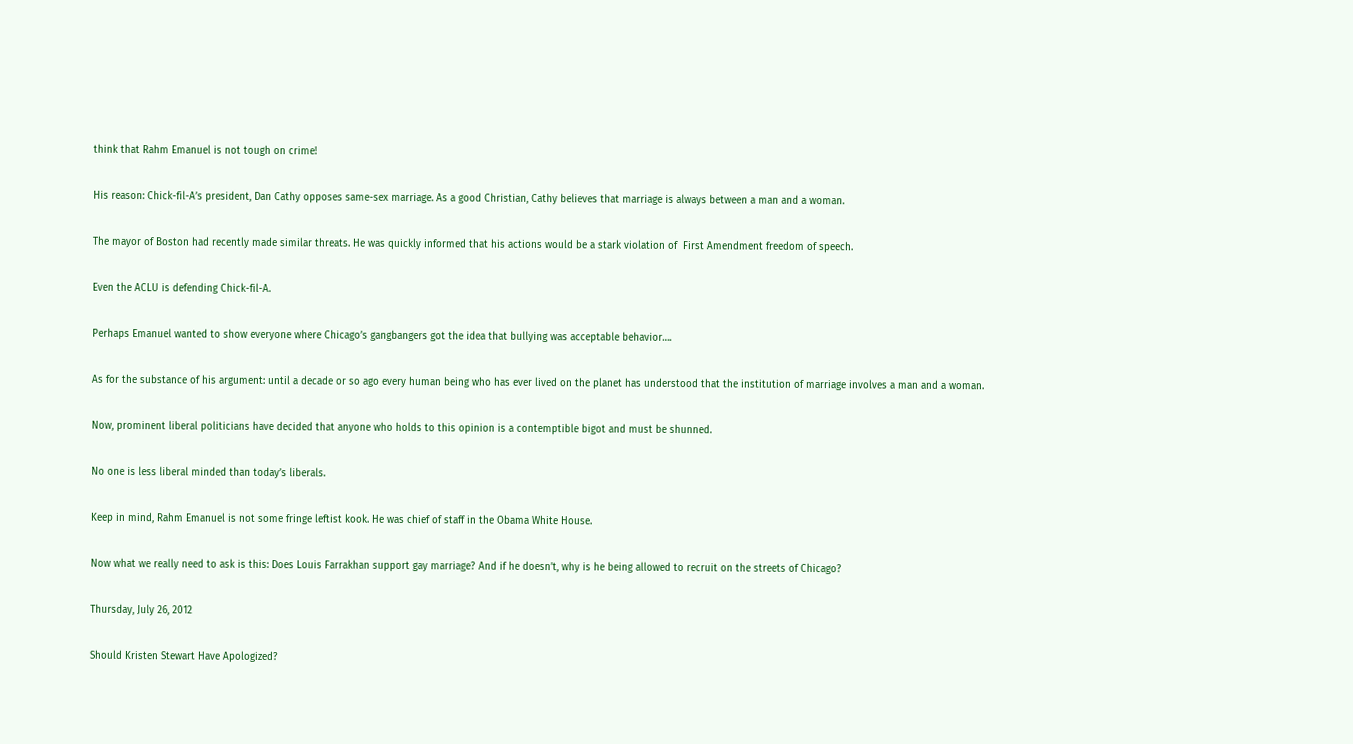think that Rahm Emanuel is not tough on crime!

His reason: Chick-fil-A’s president, Dan Cathy opposes same-sex marriage. As a good Christian, Cathy believes that marriage is always between a man and a woman.

The mayor of Boston had recently made similar threats. He was quickly informed that his actions would be a stark violation of  First Amendment freedom of speech.

Even the ACLU is defending Chick-fil-A.

Perhaps Emanuel wanted to show everyone where Chicago’s gangbangers got the idea that bullying was acceptable behavior….

As for the substance of his argument: until a decade or so ago every human being who has ever lived on the planet has understood that the institution of marriage involves a man and a woman.

Now, prominent liberal politicians have decided that anyone who holds to this opinion is a contemptible bigot and must be shunned.

No one is less liberal minded than today’s liberals.

Keep in mind, Rahm Emanuel is not some fringe leftist kook. He was chief of staff in the Obama White House.

Now what we really need to ask is this: Does Louis Farrakhan support gay marriage? And if he doesn’t, why is he being allowed to recruit on the streets of Chicago?

Thursday, July 26, 2012

Should Kristen Stewart Have Apologized?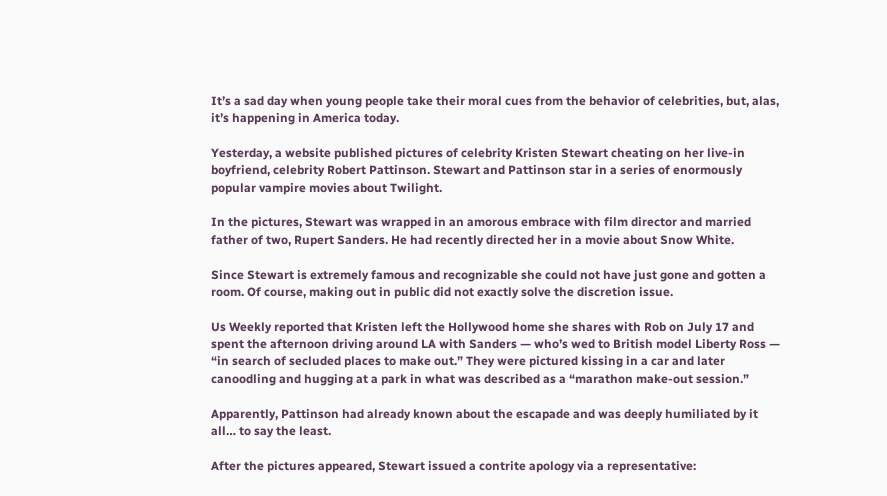It’s a sad day when young people take their moral cues from the behavior of celebrities, but, alas, it’s happening in America today.

Yesterday, a website published pictures of celebrity Kristen Stewart cheating on her live-in boyfriend, celebrity Robert Pattinson. Stewart and Pattinson star in a series of enormously popular vampire movies about Twilight.

In the pictures, Stewart was wrapped in an amorous embrace with film director and married father of two, Rupert Sanders. He had recently directed her in a movie about Snow White.

Since Stewart is extremely famous and recognizable she could not have just gone and gotten a room. Of course, making out in public did not exactly solve the discretion issue.

Us Weekly reported that Kristen left the Hollywood home she shares with Rob on July 17 and spent the afternoon driving around LA with Sanders — who’s wed to British model Liberty Ross — “in search of secluded places to make out.” They were pictured kissing in a car and later canoodling and hugging at a park in what was described as a “marathon make-out session.”

Apparently, Pattinson had already known about the escapade and was deeply humiliated by it all… to say the least.

After the pictures appeared, Stewart issued a contrite apology via a representative: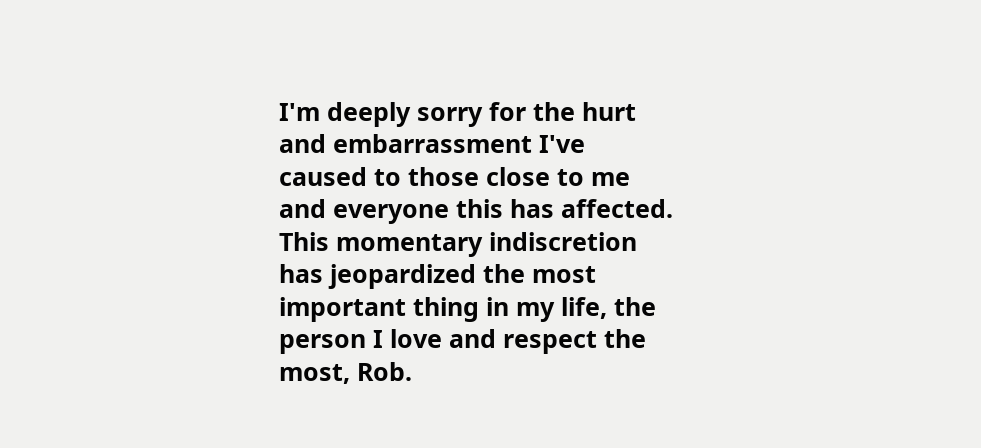I'm deeply sorry for the hurt and embarrassment I've caused to those close to me and everyone this has affected. This momentary indiscretion has jeopardized the most important thing in my life, the person I love and respect the most, Rob.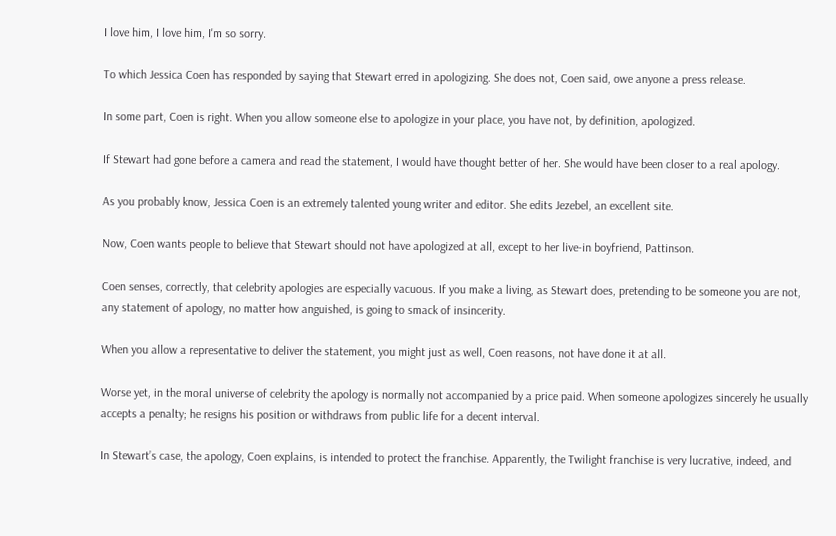I love him, I love him, I'm so sorry.

To which Jessica Coen has responded by saying that Stewart erred in apologizing. She does not, Coen said, owe anyone a press release.

In some part, Coen is right. When you allow someone else to apologize in your place, you have not, by definition, apologized.

If Stewart had gone before a camera and read the statement, I would have thought better of her. She would have been closer to a real apology.

As you probably know, Jessica Coen is an extremely talented young writer and editor. She edits Jezebel, an excellent site.

Now, Coen wants people to believe that Stewart should not have apologized at all, except to her live-in boyfriend, Pattinson.

Coen senses, correctly, that celebrity apologies are especially vacuous. If you make a living, as Stewart does, pretending to be someone you are not, any statement of apology, no matter how anguished, is going to smack of insincerity.

When you allow a representative to deliver the statement, you might just as well, Coen reasons, not have done it at all.

Worse yet, in the moral universe of celebrity the apology is normally not accompanied by a price paid. When someone apologizes sincerely he usually accepts a penalty; he resigns his position or withdraws from public life for a decent interval.

In Stewart’s case, the apology, Coen explains, is intended to protect the franchise. Apparently, the Twilight franchise is very lucrative, indeed, and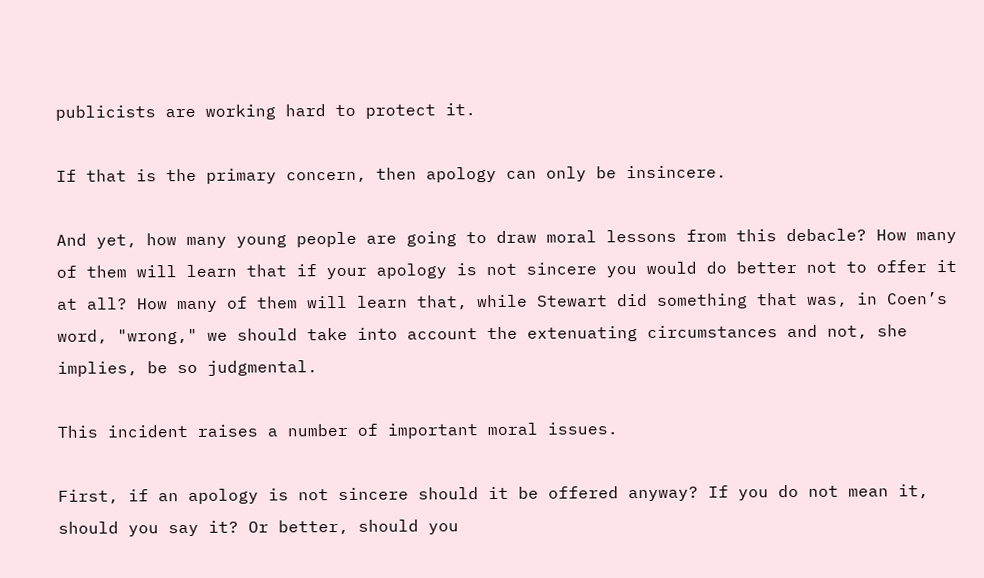publicists are working hard to protect it.

If that is the primary concern, then apology can only be insincere.

And yet, how many young people are going to draw moral lessons from this debacle? How many of them will learn that if your apology is not sincere you would do better not to offer it at all? How many of them will learn that, while Stewart did something that was, in Coen’s word, "wrong," we should take into account the extenuating circumstances and not, she implies, be so judgmental.

This incident raises a number of important moral issues.

First, if an apology is not sincere should it be offered anyway? If you do not mean it, should you say it? Or better, should you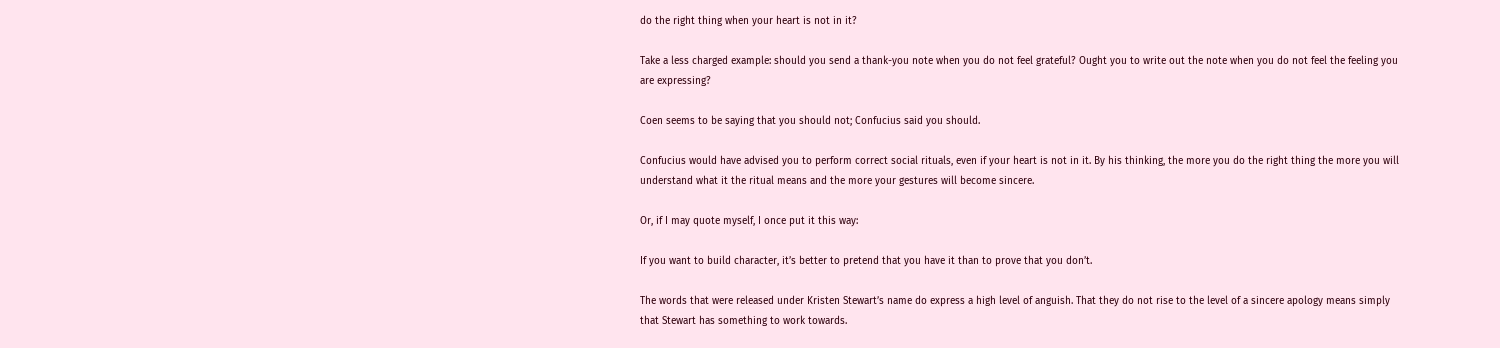do the right thing when your heart is not in it?

Take a less charged example: should you send a thank-you note when you do not feel grateful? Ought you to write out the note when you do not feel the feeling you are expressing?

Coen seems to be saying that you should not; Confucius said you should.

Confucius would have advised you to perform correct social rituals, even if your heart is not in it. By his thinking, the more you do the right thing the more you will understand what it the ritual means and the more your gestures will become sincere.

Or, if I may quote myself, I once put it this way:

If you want to build character, it’s better to pretend that you have it than to prove that you don’t.

The words that were released under Kristen Stewart’s name do express a high level of anguish. That they do not rise to the level of a sincere apology means simply that Stewart has something to work towards.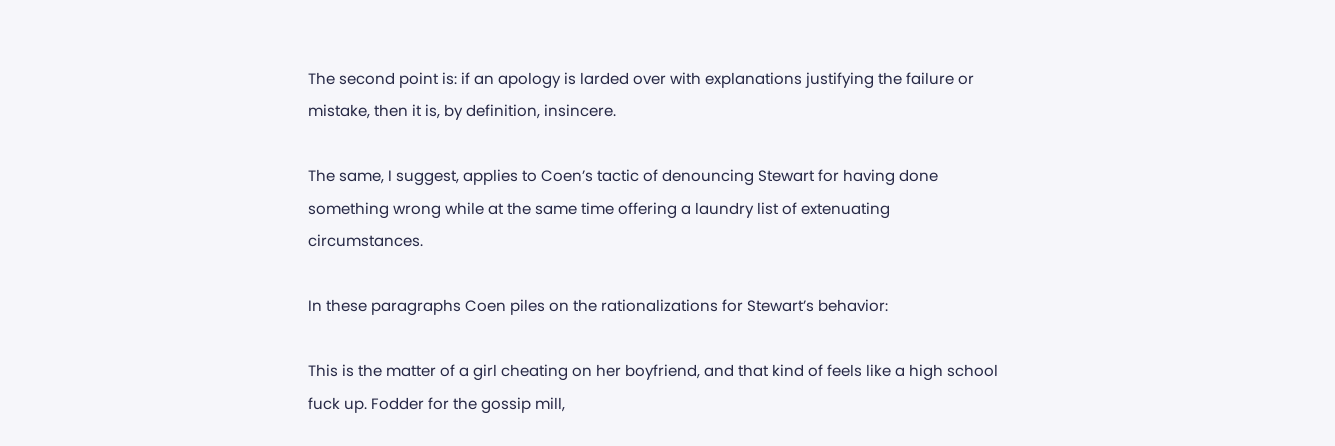The second point is: if an apology is larded over with explanations justifying the failure or mistake, then it is, by definition, insincere.

The same, I suggest, applies to Coen’s tactic of denouncing Stewart for having done something wrong while at the same time offering a laundry list of extenuating circumstances.

In these paragraphs Coen piles on the rationalizations for Stewart’s behavior:

This is the matter of a girl cheating on her boyfriend, and that kind of feels like a high school fuck up. Fodder for the gossip mill,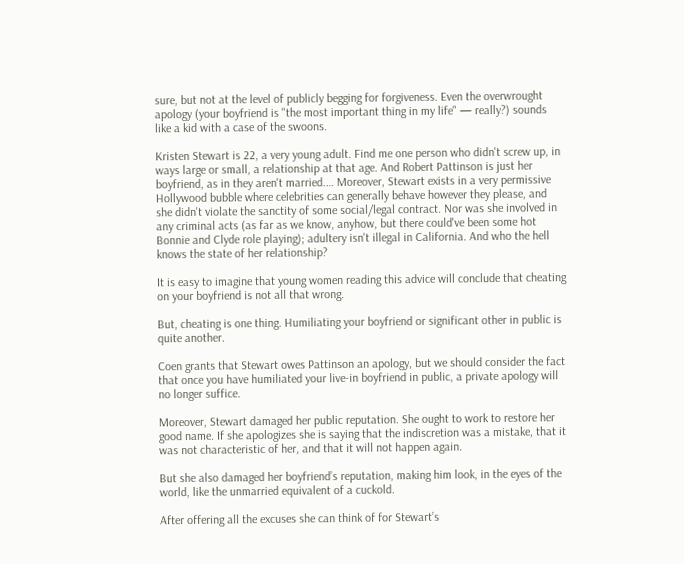sure, but not at the level of publicly begging for forgiveness. Even the overwrought apology (your boyfriend is "the most important thing in my life" — really?) sounds like a kid with a case of the swoons.

Kristen Stewart is 22, a very young adult. Find me one person who didn't screw up, in ways large or small, a relationship at that age. And Robert Pattinson is just her boyfriend, as in they aren't married.… Moreover, Stewart exists in a very permissive Hollywood bubble where celebrities can generally behave however they please, and she didn't violate the sanctity of some social/legal contract. Nor was she involved in any criminal acts (as far as we know, anyhow, but there could've been some hot Bonnie and Clyde role playing); adultery isn't illegal in California. And who the hell knows the state of her relationship?

It is easy to imagine that young women reading this advice will conclude that cheating on your boyfriend is not all that wrong.

But, cheating is one thing. Humiliating your boyfriend or significant other in public is quite another.

Coen grants that Stewart owes Pattinson an apology, but we should consider the fact that once you have humiliated your live-in boyfriend in public, a private apology will no longer suffice.

Moreover, Stewart damaged her public reputation. She ought to work to restore her good name. If she apologizes she is saying that the indiscretion was a mistake, that it was not characteristic of her, and that it will not happen again.

But she also damaged her boyfriend’s reputation, making him look, in the eyes of the world, like the unmarried equivalent of a cuckold.

After offering all the excuses she can think of for Stewart’s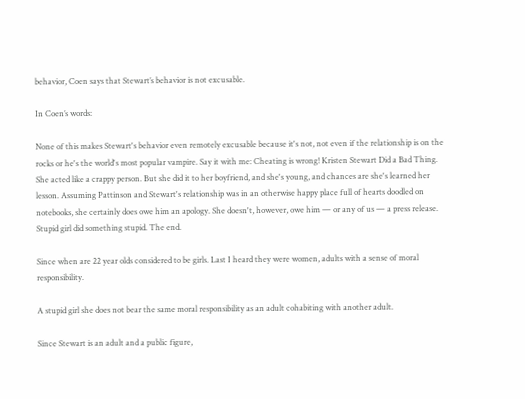behavior, Coen says that Stewart’s behavior is not excusable.

In Coen’s words:

None of this makes Stewart's behavior even remotely excusable because it's not, not even if the relationship is on the rocks or he's the world's most popular vampire. Say it with me: Cheating is wrong! Kristen Stewart Did a Bad Thing. She acted like a crappy person. But she did it to her boyfriend, and she's young, and chances are she's learned her lesson. Assuming Pattinson and Stewart's relationship was in an otherwise happy place full of hearts doodled on notebooks, she certainly does owe him an apology. She doesn't, however, owe him — or any of us — a press release. Stupid girl did something stupid. The end.

Since when are 22 year olds considered to be girls. Last I heard they were women, adults with a sense of moral responsibility.

A stupid girl she does not bear the same moral responsibility as an adult cohabiting with another adult.

Since Stewart is an adult and a public figure,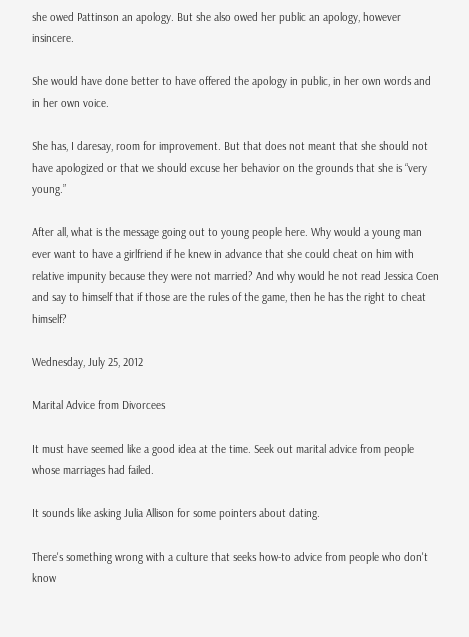she owed Pattinson an apology. But she also owed her public an apology, however insincere.

She would have done better to have offered the apology in public, in her own words and in her own voice.

She has, I daresay, room for improvement. But that does not meant that she should not have apologized or that we should excuse her behavior on the grounds that she is “very young.”

After all, what is the message going out to young people here. Why would a young man ever want to have a girlfriend if he knew in advance that she could cheat on him with relative impunity because they were not married? And why would he not read Jessica Coen and say to himself that if those are the rules of the game, then he has the right to cheat himself?

Wednesday, July 25, 2012

Marital Advice from Divorcees

It must have seemed like a good idea at the time. Seek out marital advice from people whose marriages had failed.

It sounds like asking Julia Allison for some pointers about dating.

There's something wrong with a culture that seeks how-to advice from people who don't know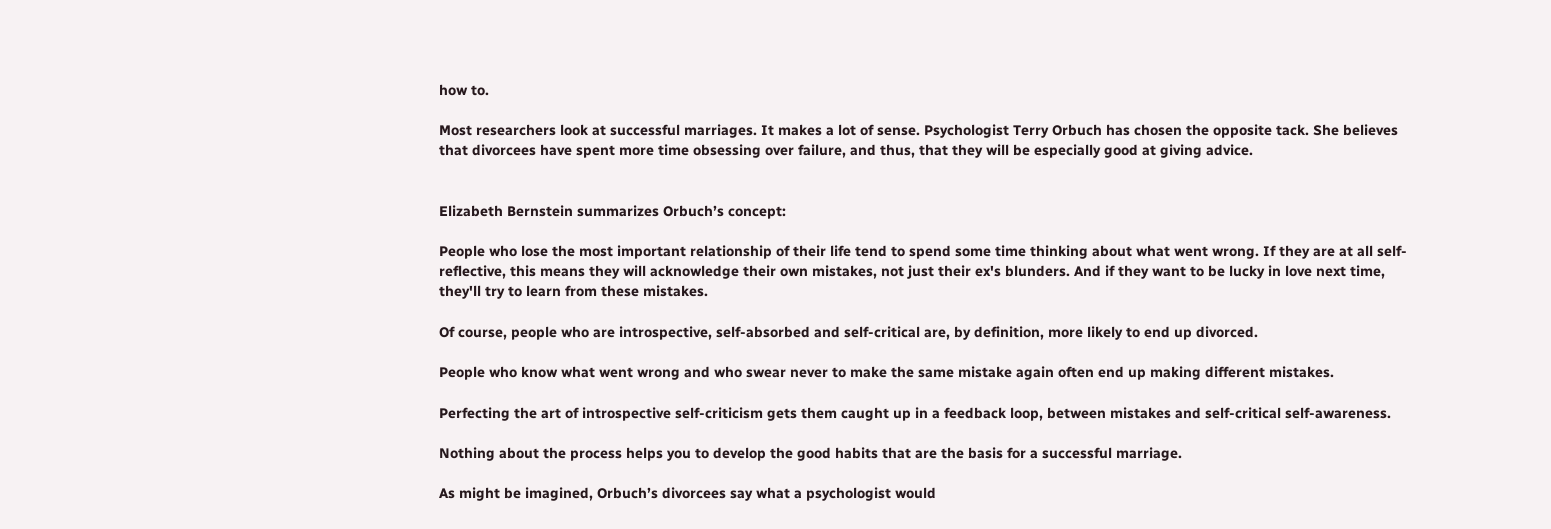how to.

Most researchers look at successful marriages. It makes a lot of sense. Psychologist Terry Orbuch has chosen the opposite tack. She believes that divorcees have spent more time obsessing over failure, and thus, that they will be especially good at giving advice.


Elizabeth Bernstein summarizes Orbuch’s concept:

People who lose the most important relationship of their life tend to spend some time thinking about what went wrong. If they are at all self-reflective, this means they will acknowledge their own mistakes, not just their ex's blunders. And if they want to be lucky in love next time, they'll try to learn from these mistakes.

Of course, people who are introspective, self-absorbed and self-critical are, by definition, more likely to end up divorced.

People who know what went wrong and who swear never to make the same mistake again often end up making different mistakes.

Perfecting the art of introspective self-criticism gets them caught up in a feedback loop, between mistakes and self-critical self-awareness.

Nothing about the process helps you to develop the good habits that are the basis for a successful marriage.

As might be imagined, Orbuch’s divorcees say what a psychologist would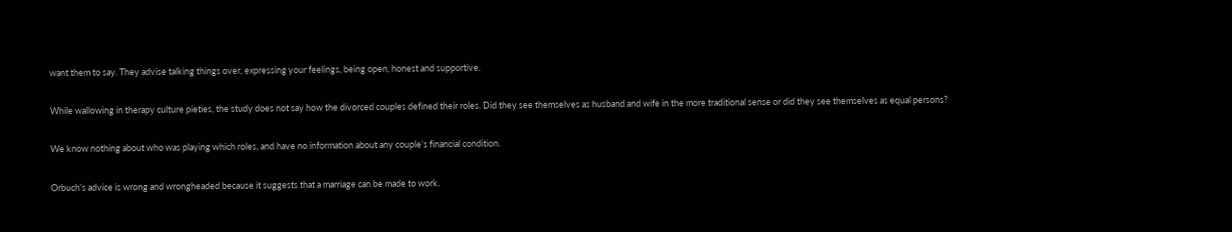want them to say. They advise talking things over, expressing your feelings, being open, honest and supportive.

While wallowing in therapy culture pieties, the study does not say how the divorced couples defined their roles. Did they see themselves as husband and wife in the more traditional sense or did they see themselves as equal persons?

We know nothing about who was playing which roles, and have no information about any couple’s financial condition.

Orbuch’s advice is wrong and wrongheaded because it suggests that a marriage can be made to work.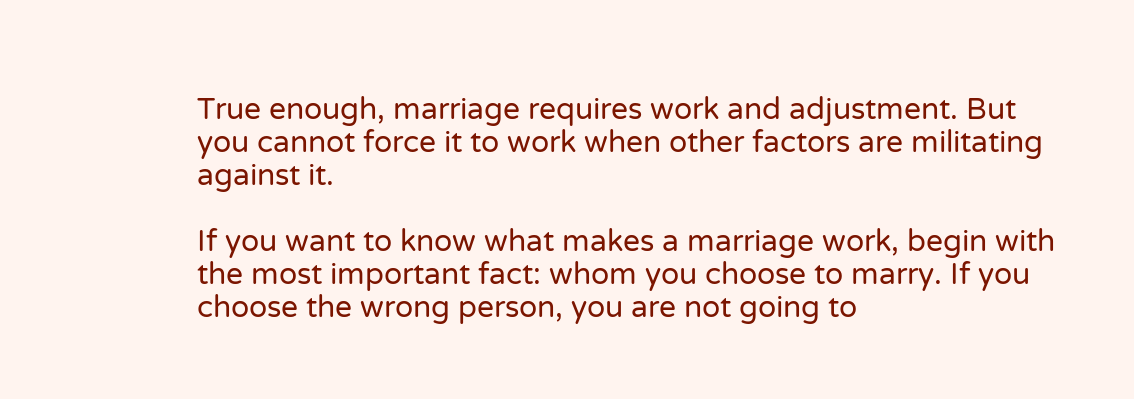True enough, marriage requires work and adjustment. But you cannot force it to work when other factors are militating against it.

If you want to know what makes a marriage work, begin with the most important fact: whom you choose to marry. If you choose the wrong person, you are not going to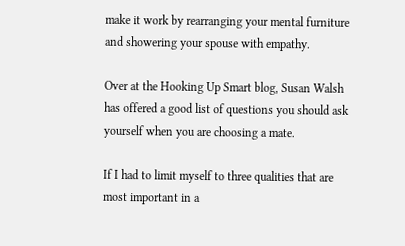make it work by rearranging your mental furniture and showering your spouse with empathy.

Over at the Hooking Up Smart blog, Susan Walsh has offered a good list of questions you should ask yourself when you are choosing a mate.

If I had to limit myself to three qualities that are most important in a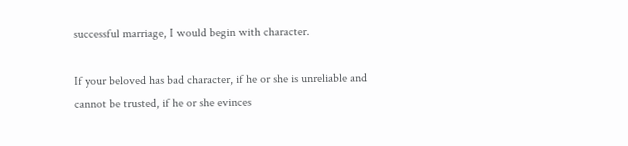successful marriage, I would begin with character.

If your beloved has bad character, if he or she is unreliable and cannot be trusted, if he or she evinces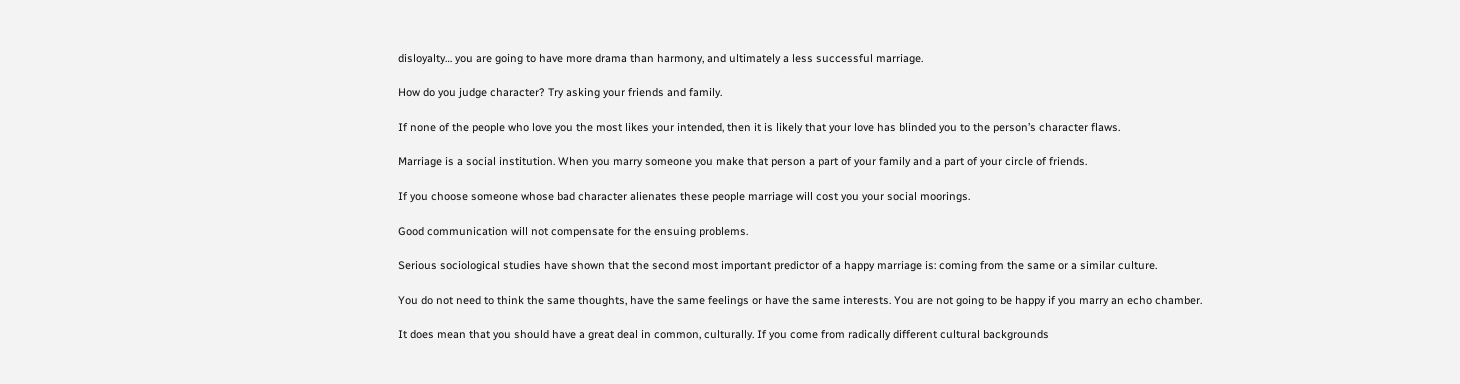disloyalty… you are going to have more drama than harmony, and ultimately a less successful marriage.

How do you judge character? Try asking your friends and family.

If none of the people who love you the most likes your intended, then it is likely that your love has blinded you to the person’s character flaws.

Marriage is a social institution. When you marry someone you make that person a part of your family and a part of your circle of friends.

If you choose someone whose bad character alienates these people marriage will cost you your social moorings.

Good communication will not compensate for the ensuing problems.

Serious sociological studies have shown that the second most important predictor of a happy marriage is: coming from the same or a similar culture.

You do not need to think the same thoughts, have the same feelings or have the same interests. You are not going to be happy if you marry an echo chamber.

It does mean that you should have a great deal in common, culturally. If you come from radically different cultural backgrounds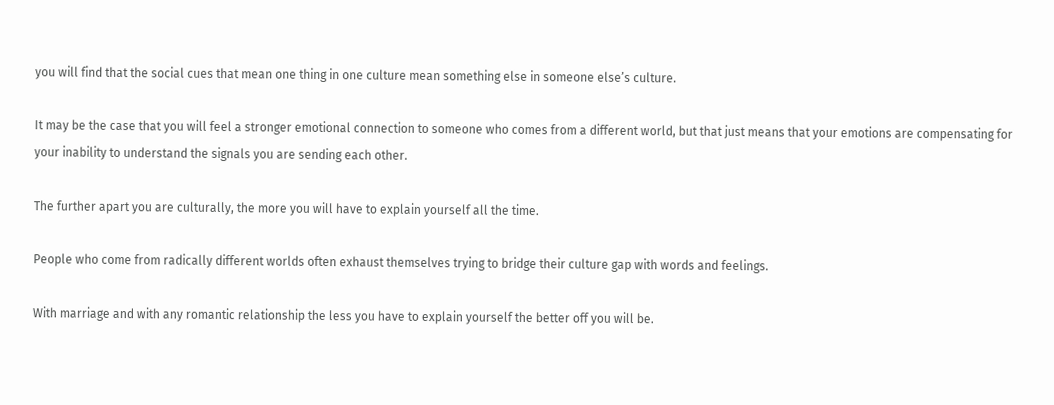you will find that the social cues that mean one thing in one culture mean something else in someone else’s culture.

It may be the case that you will feel a stronger emotional connection to someone who comes from a different world, but that just means that your emotions are compensating for your inability to understand the signals you are sending each other.

The further apart you are culturally, the more you will have to explain yourself all the time.

People who come from radically different worlds often exhaust themselves trying to bridge their culture gap with words and feelings.

With marriage and with any romantic relationship the less you have to explain yourself the better off you will be.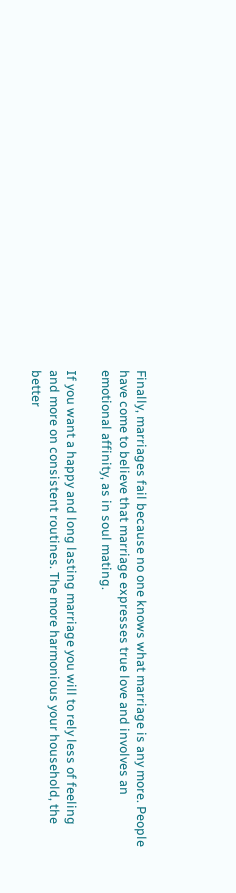Finally, marriages fail because no one knows what marriage is any more. People have come to believe that marriage expresses true love and involves an emotional affinity, as in soul mating.

If you want a happy and long lasting marriage you will to rely less of feeling and more on consistent routines. The more harmonious your household, the better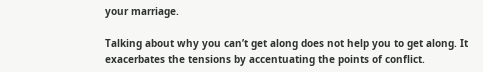your marriage.

Talking about why you can’t get along does not help you to get along. It exacerbates the tensions by accentuating the points of conflict.